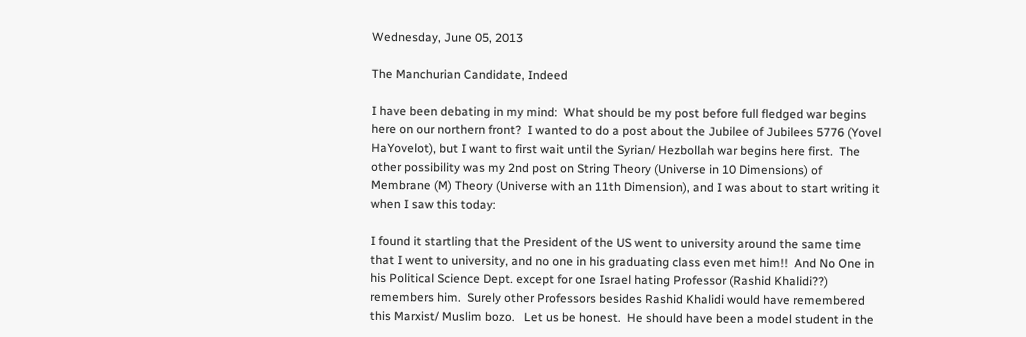Wednesday, June 05, 2013

The Manchurian Candidate, Indeed

I have been debating in my mind:  What should be my post before full fledged war begins here on our northern front?  I wanted to do a post about the Jubilee of Jubilees 5776 (Yovel HaYovelot), but I want to first wait until the Syrian/ Hezbollah war begins here first.  The other possibility was my 2nd post on String Theory (Universe in 10 Dimensions) of Membrane (M) Theory (Universe with an 11th Dimension), and I was about to start writing it when I saw this today:

I found it startling that the President of the US went to university around the same time that I went to university, and no one in his graduating class even met him!!  And No One in his Political Science Dept. except for one Israel hating Professor (Rashid Khalidi??) remembers him.  Surely other Professors besides Rashid Khalidi would have remembered this Marxist/ Muslim bozo.   Let us be honest.  He should have been a model student in the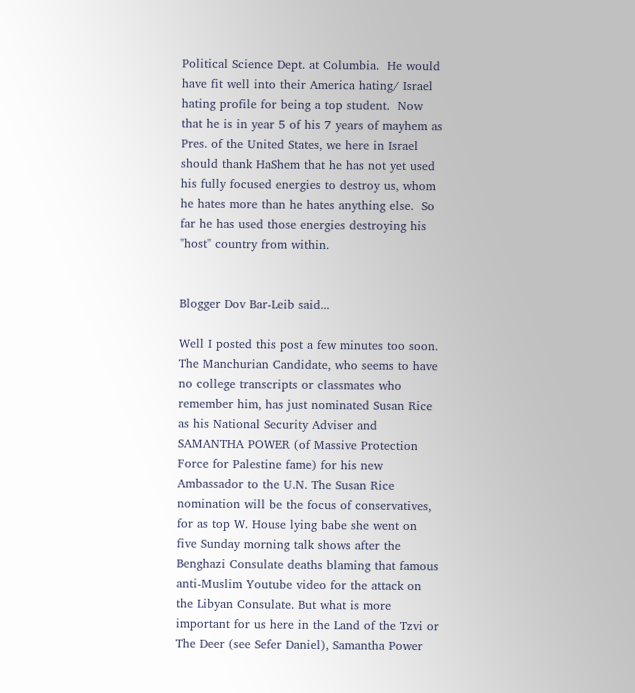Political Science Dept. at Columbia.  He would have fit well into their America hating/ Israel hating profile for being a top student.  Now that he is in year 5 of his 7 years of mayhem as Pres. of the United States, we here in Israel should thank HaShem that he has not yet used his fully focused energies to destroy us, whom he hates more than he hates anything else.  So far he has used those energies destroying his "host" country from within.


Blogger Dov Bar-Leib said...

Well I posted this post a few minutes too soon. The Manchurian Candidate, who seems to have no college transcripts or classmates who remember him, has just nominated Susan Rice as his National Security Adviser and SAMANTHA POWER (of Massive Protection Force for Palestine fame) for his new Ambassador to the U.N. The Susan Rice nomination will be the focus of conservatives, for as top W. House lying babe she went on five Sunday morning talk shows after the Benghazi Consulate deaths blaming that famous anti-Muslim Youtube video for the attack on the Libyan Consulate. But what is more important for us here in the Land of the Tzvi or The Deer (see Sefer Daniel), Samantha Power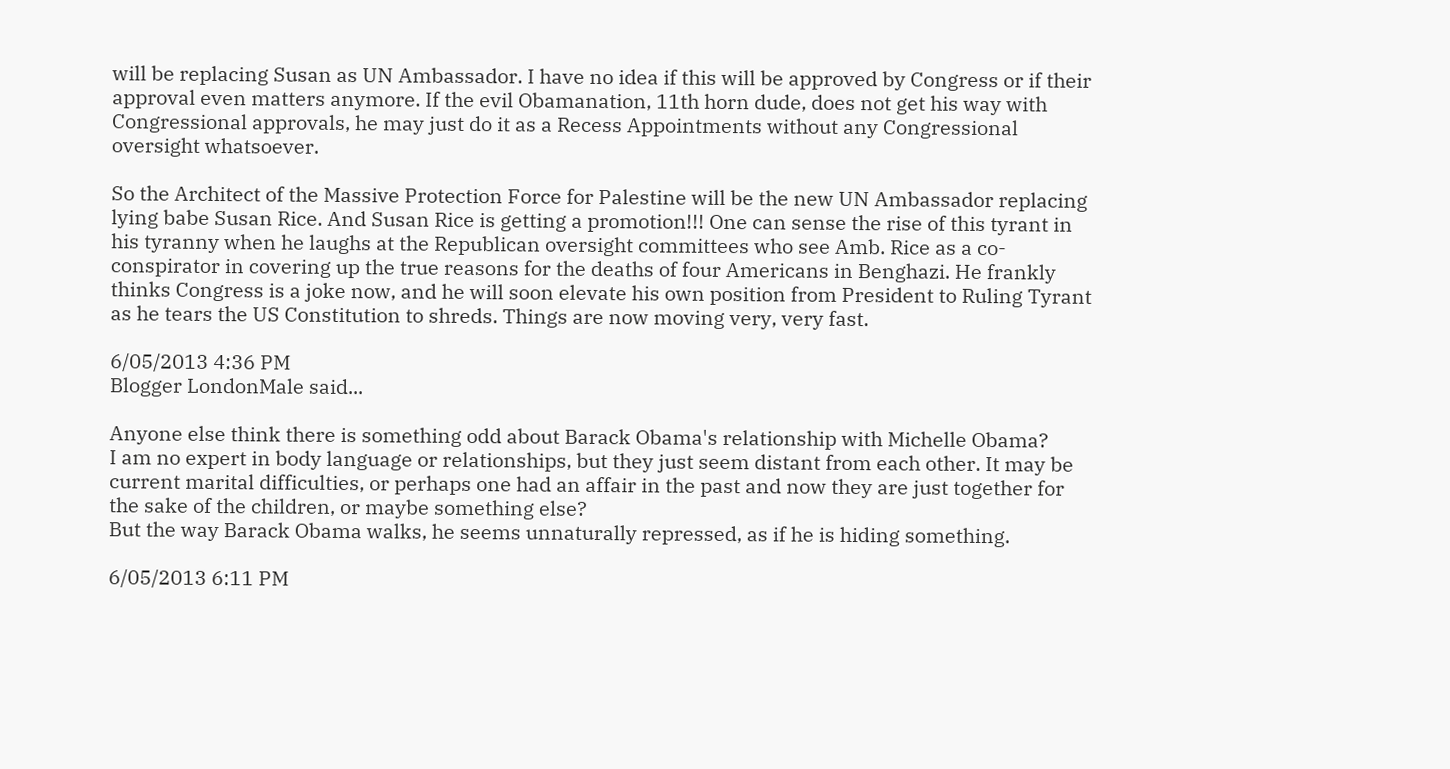will be replacing Susan as UN Ambassador. I have no idea if this will be approved by Congress or if their approval even matters anymore. If the evil Obamanation, 11th horn dude, does not get his way with Congressional approvals, he may just do it as a Recess Appointments without any Congressional oversight whatsoever.

So the Architect of the Massive Protection Force for Palestine will be the new UN Ambassador replacing lying babe Susan Rice. And Susan Rice is getting a promotion!!! One can sense the rise of this tyrant in his tyranny when he laughs at the Republican oversight committees who see Amb. Rice as a co-conspirator in covering up the true reasons for the deaths of four Americans in Benghazi. He frankly thinks Congress is a joke now, and he will soon elevate his own position from President to Ruling Tyrant as he tears the US Constitution to shreds. Things are now moving very, very fast.

6/05/2013 4:36 PM
Blogger LondonMale said...

Anyone else think there is something odd about Barack Obama's relationship with Michelle Obama?
I am no expert in body language or relationships, but they just seem distant from each other. It may be current marital difficulties, or perhaps one had an affair in the past and now they are just together for the sake of the children, or maybe something else?
But the way Barack Obama walks, he seems unnaturally repressed, as if he is hiding something.

6/05/2013 6:11 PM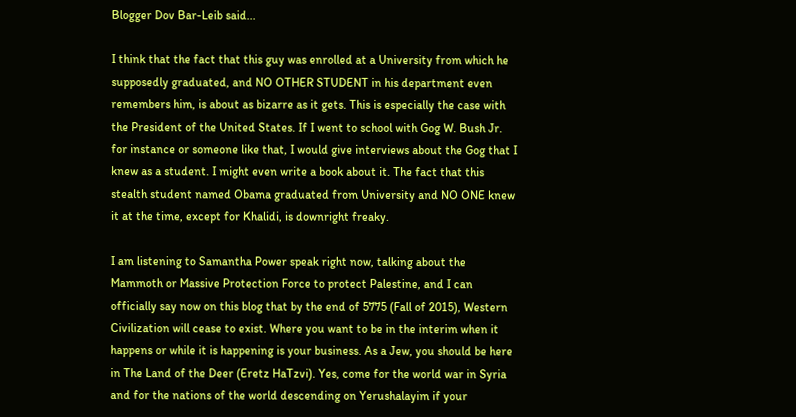Blogger Dov Bar-Leib said...

I think that the fact that this guy was enrolled at a University from which he supposedly graduated, and NO OTHER STUDENT in his department even remembers him, is about as bizarre as it gets. This is especially the case with the President of the United States. If I went to school with Gog W. Bush Jr. for instance or someone like that, I would give interviews about the Gog that I knew as a student. I might even write a book about it. The fact that this stealth student named Obama graduated from University and NO ONE knew it at the time, except for Khalidi, is downright freaky.

I am listening to Samantha Power speak right now, talking about the Mammoth or Massive Protection Force to protect Palestine, and I can officially say now on this blog that by the end of 5775 (Fall of 2015), Western Civilization will cease to exist. Where you want to be in the interim when it happens or while it is happening is your business. As a Jew, you should be here in The Land of the Deer (Eretz HaTzvi). Yes, come for the world war in Syria and for the nations of the world descending on Yerushalayim if your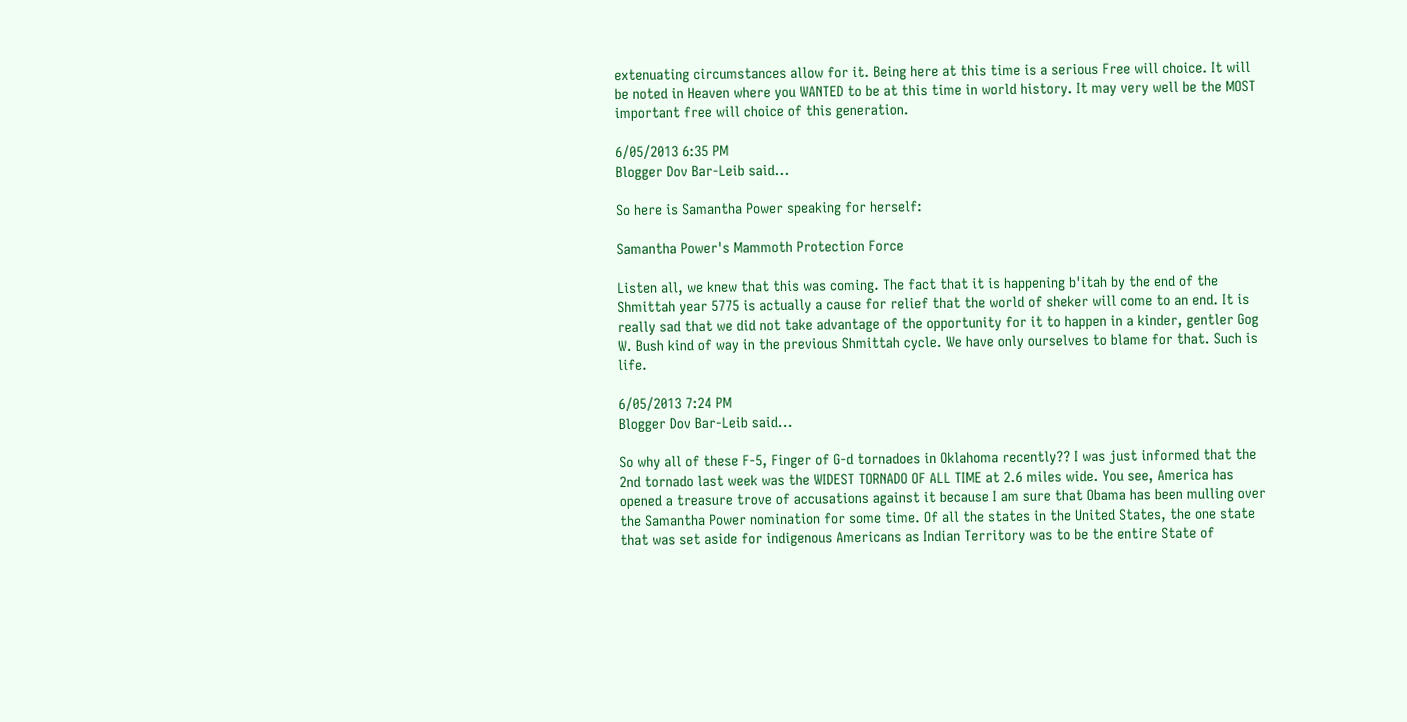extenuating circumstances allow for it. Being here at this time is a serious Free will choice. It will be noted in Heaven where you WANTED to be at this time in world history. It may very well be the MOST important free will choice of this generation.

6/05/2013 6:35 PM
Blogger Dov Bar-Leib said...

So here is Samantha Power speaking for herself:

Samantha Power's Mammoth Protection Force

Listen all, we knew that this was coming. The fact that it is happening b'itah by the end of the Shmittah year 5775 is actually a cause for relief that the world of sheker will come to an end. It is really sad that we did not take advantage of the opportunity for it to happen in a kinder, gentler Gog W. Bush kind of way in the previous Shmittah cycle. We have only ourselves to blame for that. Such is life.

6/05/2013 7:24 PM
Blogger Dov Bar-Leib said...

So why all of these F-5, Finger of G-d tornadoes in Oklahoma recently?? I was just informed that the 2nd tornado last week was the WIDEST TORNADO OF ALL TIME at 2.6 miles wide. You see, America has opened a treasure trove of accusations against it because I am sure that Obama has been mulling over the Samantha Power nomination for some time. Of all the states in the United States, the one state that was set aside for indigenous Americans as Indian Territory was to be the entire State of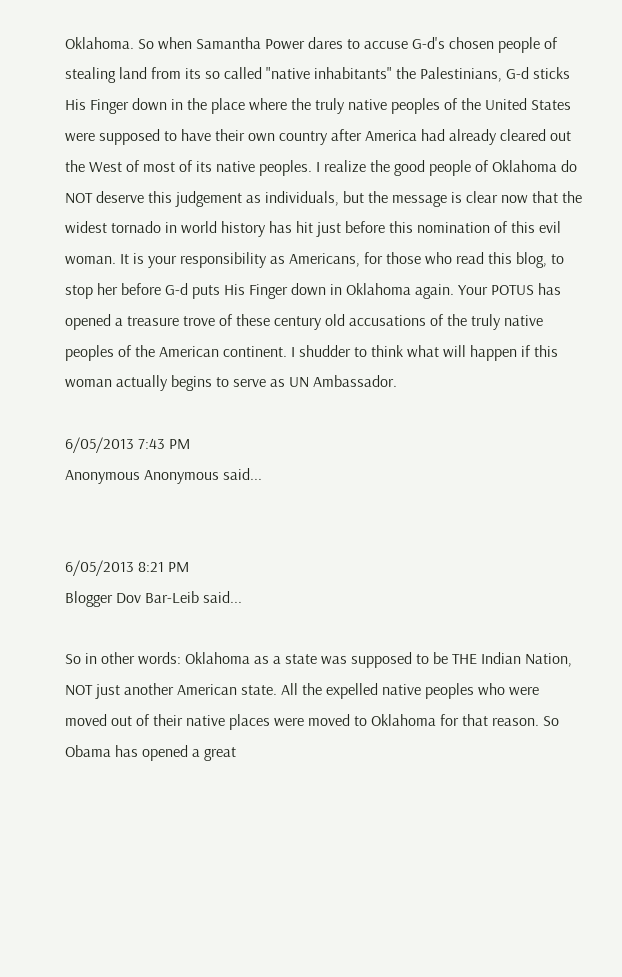Oklahoma. So when Samantha Power dares to accuse G-d's chosen people of stealing land from its so called "native inhabitants" the Palestinians, G-d sticks His Finger down in the place where the truly native peoples of the United States were supposed to have their own country after America had already cleared out the West of most of its native peoples. I realize the good people of Oklahoma do NOT deserve this judgement as individuals, but the message is clear now that the widest tornado in world history has hit just before this nomination of this evil woman. It is your responsibility as Americans, for those who read this blog, to stop her before G-d puts His Finger down in Oklahoma again. Your POTUS has opened a treasure trove of these century old accusations of the truly native peoples of the American continent. I shudder to think what will happen if this woman actually begins to serve as UN Ambassador.

6/05/2013 7:43 PM
Anonymous Anonymous said...


6/05/2013 8:21 PM
Blogger Dov Bar-Leib said...

So in other words: Oklahoma as a state was supposed to be THE Indian Nation, NOT just another American state. All the expelled native peoples who were moved out of their native places were moved to Oklahoma for that reason. So Obama has opened a great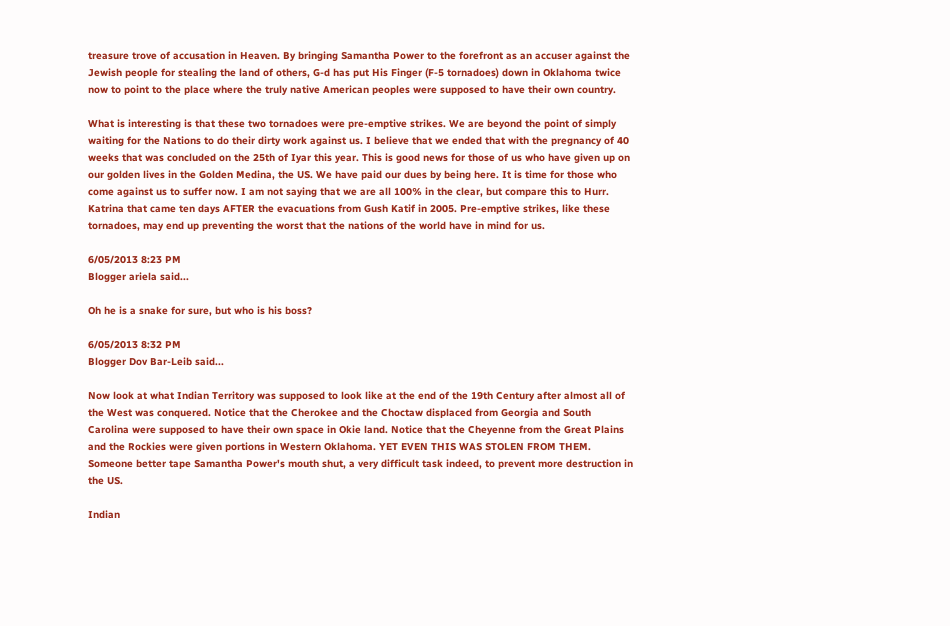treasure trove of accusation in Heaven. By bringing Samantha Power to the forefront as an accuser against the Jewish people for stealing the land of others, G-d has put His Finger (F-5 tornadoes) down in Oklahoma twice now to point to the place where the truly native American peoples were supposed to have their own country.

What is interesting is that these two tornadoes were pre-emptive strikes. We are beyond the point of simply waiting for the Nations to do their dirty work against us. I believe that we ended that with the pregnancy of 40 weeks that was concluded on the 25th of Iyar this year. This is good news for those of us who have given up on our golden lives in the Golden Medina, the US. We have paid our dues by being here. It is time for those who come against us to suffer now. I am not saying that we are all 100% in the clear, but compare this to Hurr. Katrina that came ten days AFTER the evacuations from Gush Katif in 2005. Pre-emptive strikes, like these tornadoes, may end up preventing the worst that the nations of the world have in mind for us.

6/05/2013 8:23 PM
Blogger ariela said...

Oh he is a snake for sure, but who is his boss?

6/05/2013 8:32 PM
Blogger Dov Bar-Leib said...

Now look at what Indian Territory was supposed to look like at the end of the 19th Century after almost all of the West was conquered. Notice that the Cherokee and the Choctaw displaced from Georgia and South Carolina were supposed to have their own space in Okie land. Notice that the Cheyenne from the Great Plains and the Rockies were given portions in Western Oklahoma. YET EVEN THIS WAS STOLEN FROM THEM. Someone better tape Samantha Power's mouth shut, a very difficult task indeed, to prevent more destruction in the US.

Indian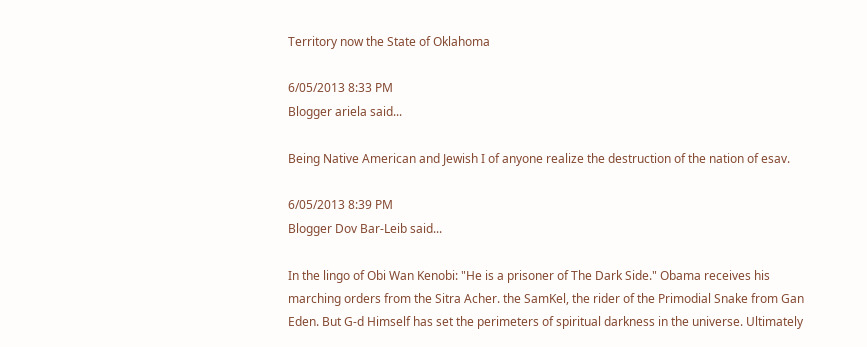Territory now the State of Oklahoma

6/05/2013 8:33 PM
Blogger ariela said...

Being Native American and Jewish I of anyone realize the destruction of the nation of esav.

6/05/2013 8:39 PM
Blogger Dov Bar-Leib said...

In the lingo of Obi Wan Kenobi: "He is a prisoner of The Dark Side." Obama receives his marching orders from the Sitra Acher. the SamKel, the rider of the Primodial Snake from Gan Eden. But G-d Himself has set the perimeters of spiritual darkness in the universe. Ultimately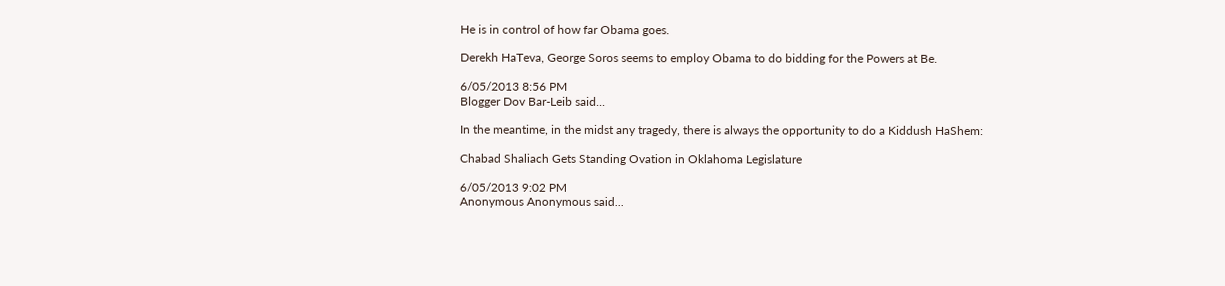He is in control of how far Obama goes.

Derekh HaTeva, George Soros seems to employ Obama to do bidding for the Powers at Be.

6/05/2013 8:56 PM
Blogger Dov Bar-Leib said...

In the meantime, in the midst any tragedy, there is always the opportunity to do a Kiddush HaShem:

Chabad Shaliach Gets Standing Ovation in Oklahoma Legislature

6/05/2013 9:02 PM
Anonymous Anonymous said...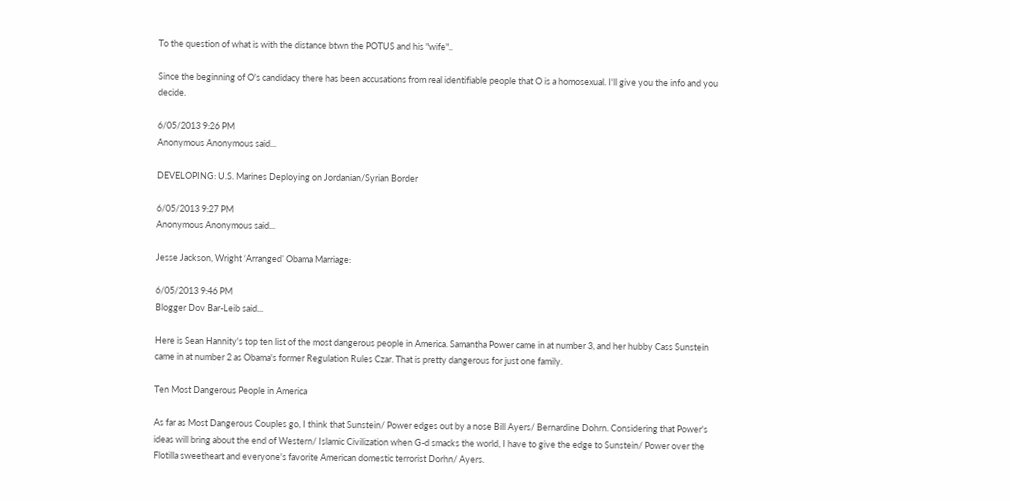To the question of what is with the distance btwn the POTUS and his "wife"..

Since the beginning of O's candidacy there has been accusations from real identifiable people that O is a homosexual. I'll give you the info and you decide.

6/05/2013 9:26 PM
Anonymous Anonymous said...

DEVELOPING: U.S. Marines Deploying on Jordanian/Syrian Border

6/05/2013 9:27 PM
Anonymous Anonymous said...

Jesse Jackson, Wright ‘Arranged’ Obama Marriage:

6/05/2013 9:46 PM
Blogger Dov Bar-Leib said...

Here is Sean Hannity's top ten list of the most dangerous people in America. Samantha Power came in at number 3, and her hubby Cass Sunstein came in at number 2 as Obama's former Regulation Rules Czar. That is pretty dangerous for just one family.

Ten Most Dangerous People in America

As far as Most Dangerous Couples go, I think that Sunstein/ Power edges out by a nose Bill Ayers/ Bernardine Dohrn. Considering that Power's ideas will bring about the end of Western/ Islamic Civilization when G-d smacks the world, I have to give the edge to Sunstein/ Power over the Flotilla sweetheart and everyone's favorite American domestic terrorist Dorhn/ Ayers.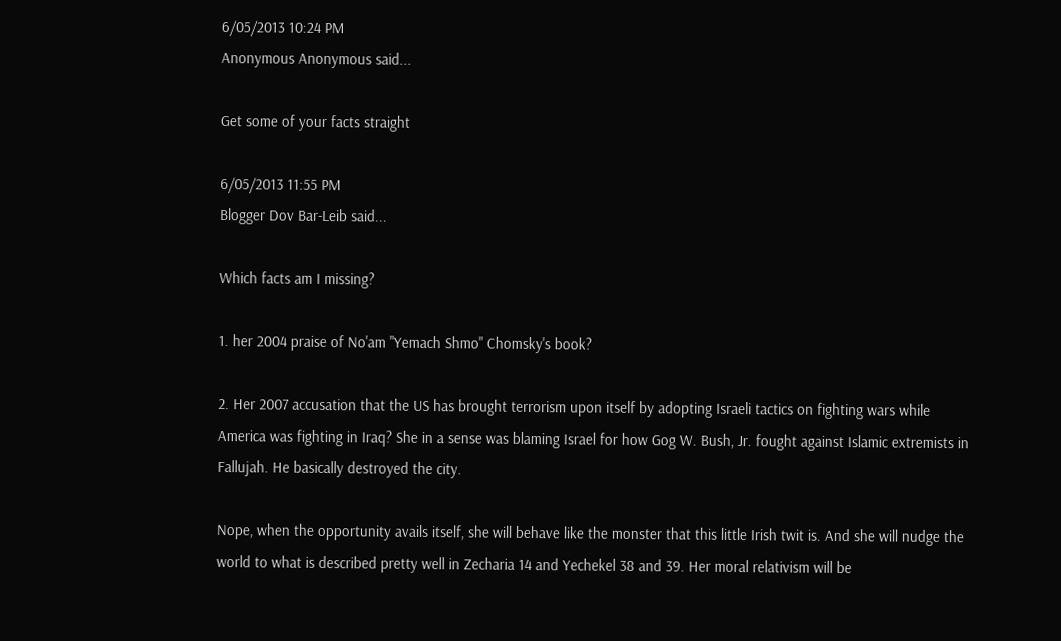6/05/2013 10:24 PM
Anonymous Anonymous said...

Get some of your facts straight

6/05/2013 11:55 PM
Blogger Dov Bar-Leib said...

Which facts am I missing?

1. her 2004 praise of No'am "Yemach Shmo" Chomsky's book?

2. Her 2007 accusation that the US has brought terrorism upon itself by adopting Israeli tactics on fighting wars while America was fighting in Iraq? She in a sense was blaming Israel for how Gog W. Bush, Jr. fought against Islamic extremists in Fallujah. He basically destroyed the city.

Nope, when the opportunity avails itself, she will behave like the monster that this little Irish twit is. And she will nudge the world to what is described pretty well in Zecharia 14 and Yechekel 38 and 39. Her moral relativism will be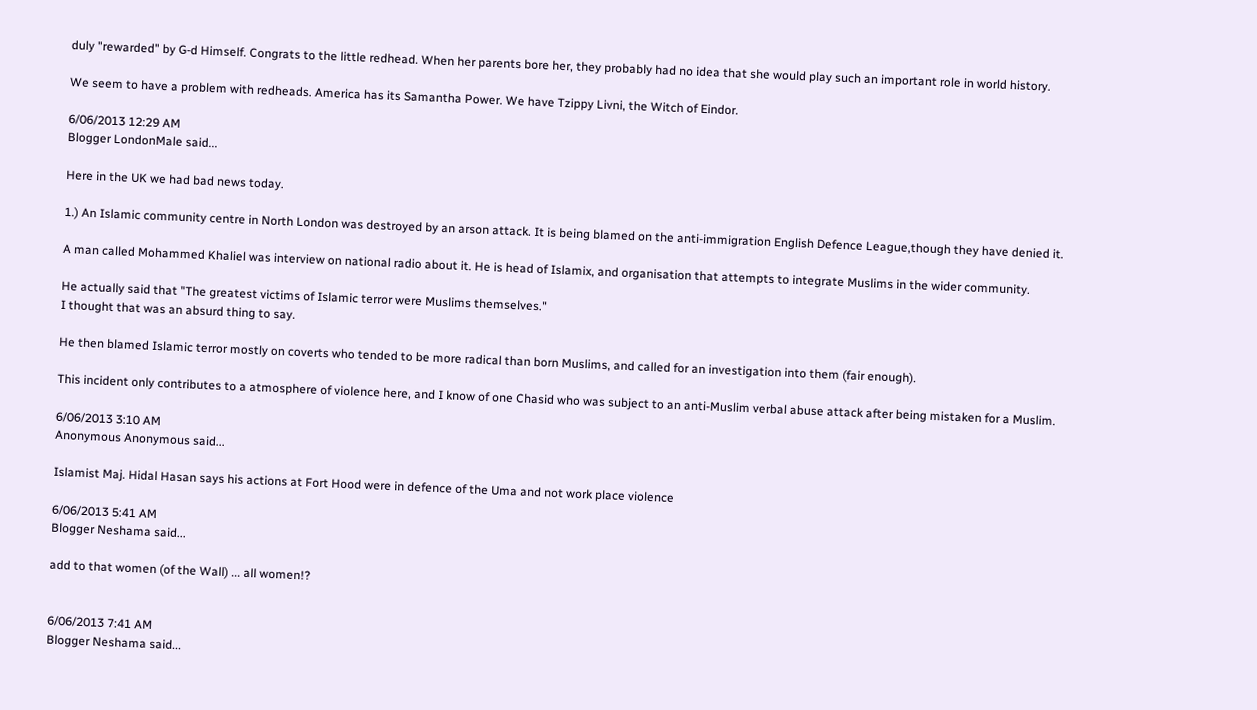duly "rewarded" by G-d Himself. Congrats to the little redhead. When her parents bore her, they probably had no idea that she would play such an important role in world history.

We seem to have a problem with redheads. America has its Samantha Power. We have Tzippy Livni, the Witch of Eindor.

6/06/2013 12:29 AM
Blogger LondonMale said...

Here in the UK we had bad news today.

1.) An Islamic community centre in North London was destroyed by an arson attack. It is being blamed on the anti-immigration English Defence League,though they have denied it.

A man called Mohammed Khaliel was interview on national radio about it. He is head of Islamix, and organisation that attempts to integrate Muslims in the wider community.

He actually said that "The greatest victims of Islamic terror were Muslims themselves."
I thought that was an absurd thing to say.

He then blamed Islamic terror mostly on coverts who tended to be more radical than born Muslims, and called for an investigation into them (fair enough).

This incident only contributes to a atmosphere of violence here, and I know of one Chasid who was subject to an anti-Muslim verbal abuse attack after being mistaken for a Muslim.

6/06/2013 3:10 AM
Anonymous Anonymous said...

Islamist Maj. Hidal Hasan says his actions at Fort Hood were in defence of the Uma and not work place violence

6/06/2013 5:41 AM
Blogger Neshama said...

add to that women (of the Wall) ... all women!?


6/06/2013 7:41 AM
Blogger Neshama said...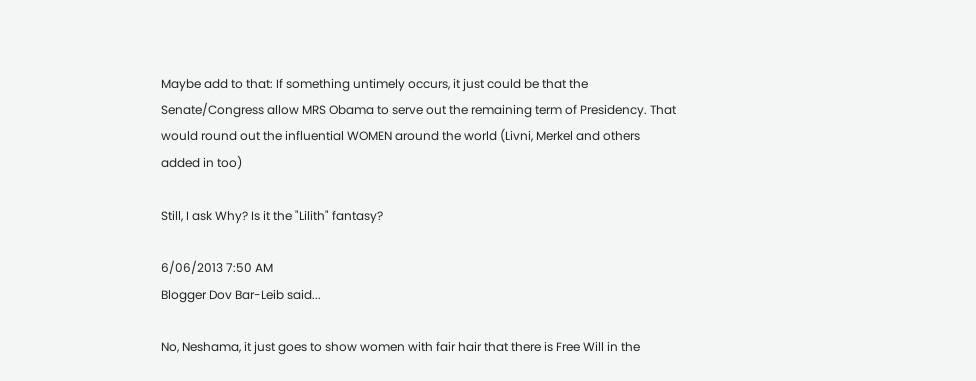Maybe add to that: If something untimely occurs, it just could be that the Senate/Congress allow MRS Obama to serve out the remaining term of Presidency. That would round out the influential WOMEN around the world (Livni, Merkel and others added in too)

Still, I ask Why? Is it the "Lilith" fantasy?

6/06/2013 7:50 AM
Blogger Dov Bar-Leib said...

No, Neshama, it just goes to show women with fair hair that there is Free Will in the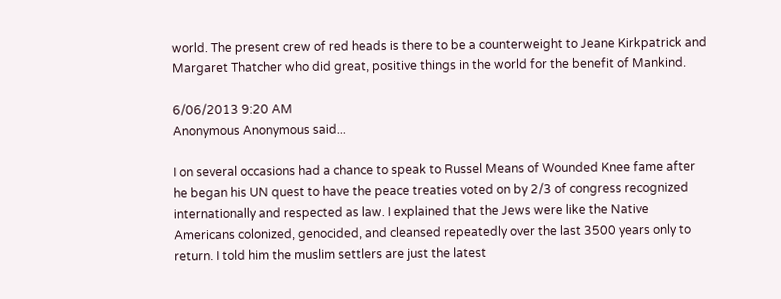world. The present crew of red heads is there to be a counterweight to Jeane Kirkpatrick and Margaret Thatcher who did great, positive things in the world for the benefit of Mankind.

6/06/2013 9:20 AM
Anonymous Anonymous said...

I on several occasions had a chance to speak to Russel Means of Wounded Knee fame after he began his UN quest to have the peace treaties voted on by 2/3 of congress recognized internationally and respected as law. I explained that the Jews were like the Native Americans colonized, genocided, and cleansed repeatedly over the last 3500 years only to return. I told him the muslim settlers are just the latest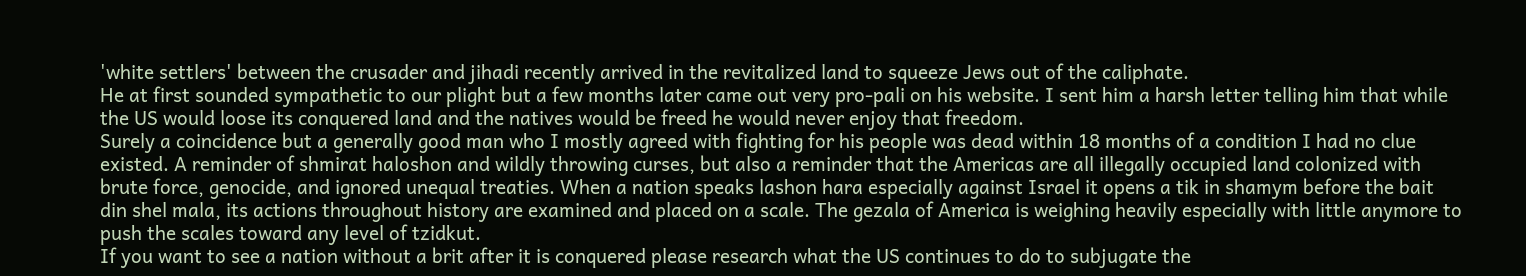'white settlers' between the crusader and jihadi recently arrived in the revitalized land to squeeze Jews out of the caliphate.
He at first sounded sympathetic to our plight but a few months later came out very pro-pali on his website. I sent him a harsh letter telling him that while the US would loose its conquered land and the natives would be freed he would never enjoy that freedom.
Surely a coincidence but a generally good man who I mostly agreed with fighting for his people was dead within 18 months of a condition I had no clue existed. A reminder of shmirat haloshon and wildly throwing curses, but also a reminder that the Americas are all illegally occupied land colonized with brute force, genocide, and ignored unequal treaties. When a nation speaks lashon hara especially against Israel it opens a tik in shamym before the bait din shel mala, its actions throughout history are examined and placed on a scale. The gezala of America is weighing heavily especially with little anymore to push the scales toward any level of tzidkut.
If you want to see a nation without a brit after it is conquered please research what the US continues to do to subjugate the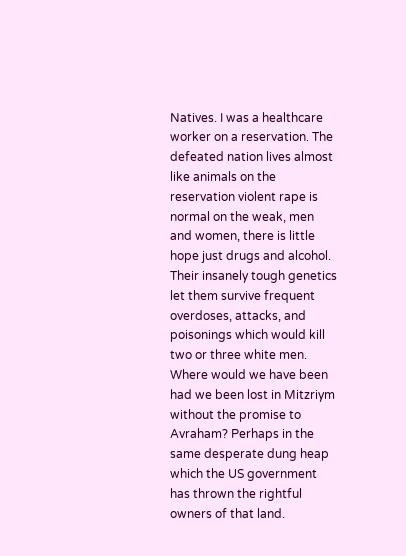Natives. I was a healthcare worker on a reservation. The defeated nation lives almost like animals on the reservation violent rape is normal on the weak, men and women, there is little hope just drugs and alcohol. Their insanely tough genetics let them survive frequent overdoses, attacks, and poisonings which would kill two or three white men. Where would we have been had we been lost in Mitzriym without the promise to Avraham? Perhaps in the same desperate dung heap which the US government has thrown the rightful owners of that land.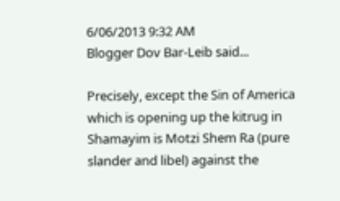6/06/2013 9:32 AM
Blogger Dov Bar-Leib said...

Precisely, except the Sin of America which is opening up the kitrug in Shamayim is Motzi Shem Ra (pure slander and libel) against the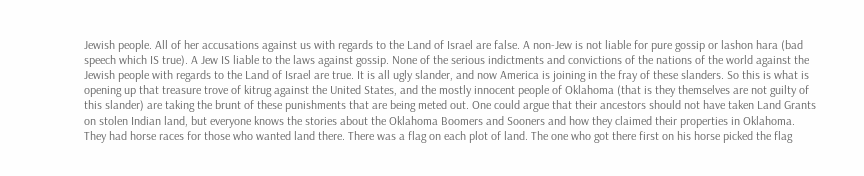Jewish people. All of her accusations against us with regards to the Land of Israel are false. A non-Jew is not liable for pure gossip or lashon hara (bad speech which IS true). A Jew IS liable to the laws against gossip. None of the serious indictments and convictions of the nations of the world against the Jewish people with regards to the Land of Israel are true. It is all ugly slander, and now America is joining in the fray of these slanders. So this is what is opening up that treasure trove of kitrug against the United States, and the mostly innocent people of Oklahoma (that is they themselves are not guilty of this slander) are taking the brunt of these punishments that are being meted out. One could argue that their ancestors should not have taken Land Grants on stolen Indian land, but everyone knows the stories about the Oklahoma Boomers and Sooners and how they claimed their properties in Oklahoma. They had horse races for those who wanted land there. There was a flag on each plot of land. The one who got there first on his horse picked the flag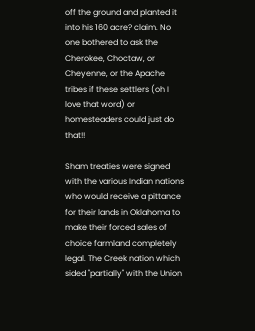off the ground and planted it into his 160 acre? claim. No one bothered to ask the Cherokee, Choctaw, or Cheyenne, or the Apache tribes if these settlers (oh I love that word) or homesteaders could just do that!!

Sham treaties were signed with the various Indian nations who would receive a pittance for their lands in Oklahoma to make their forced sales of choice farmland completely legal. The Creek nation which sided "partially" with the Union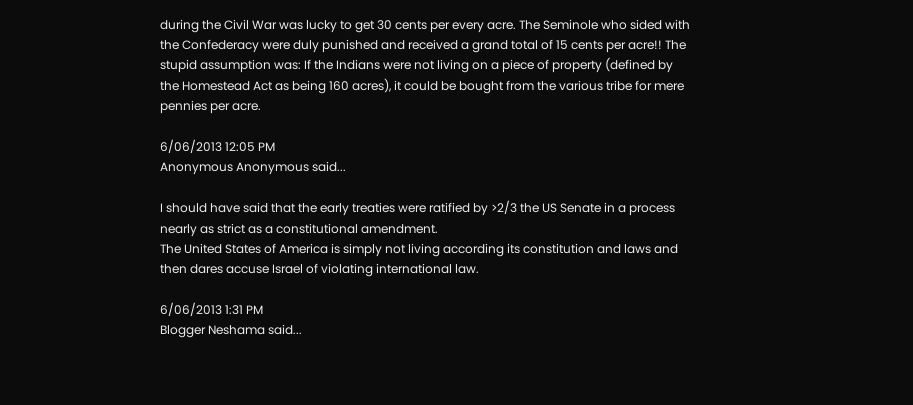during the Civil War was lucky to get 30 cents per every acre. The Seminole who sided with the Confederacy were duly punished and received a grand total of 15 cents per acre!! The stupid assumption was: If the Indians were not living on a piece of property (defined by the Homestead Act as being 160 acres), it could be bought from the various tribe for mere pennies per acre.

6/06/2013 12:05 PM
Anonymous Anonymous said...

I should have said that the early treaties were ratified by >2/3 the US Senate in a process nearly as strict as a constitutional amendment.
The United States of America is simply not living according its constitution and laws and then dares accuse Israel of violating international law.

6/06/2013 1:31 PM
Blogger Neshama said...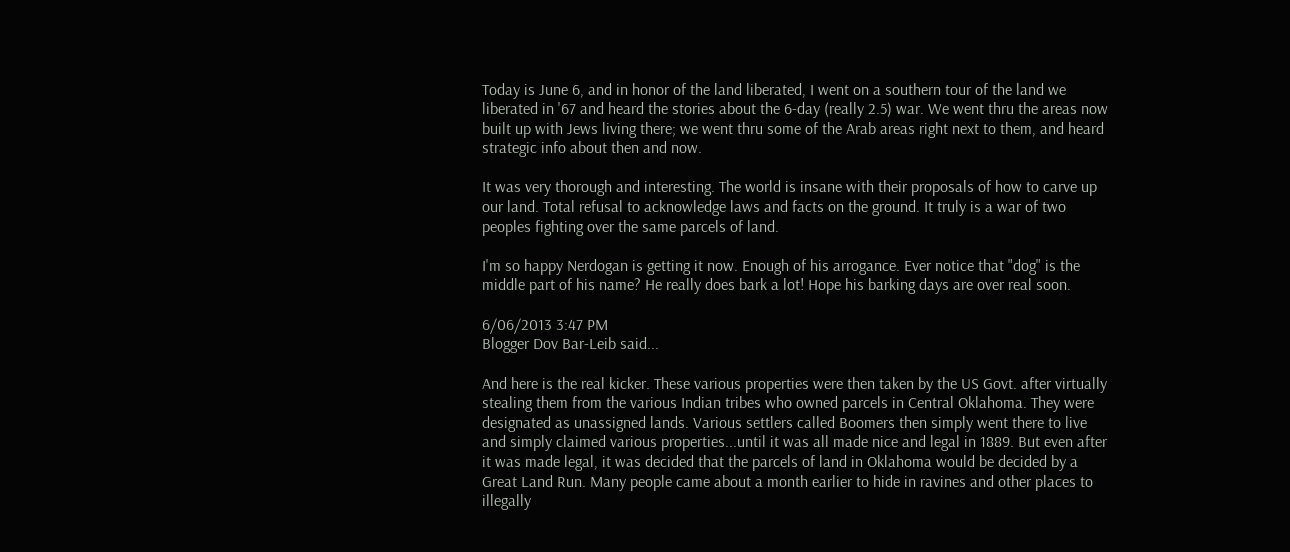Today is June 6, and in honor of the land liberated, I went on a southern tour of the land we liberated in '67 and heard the stories about the 6-day (really 2.5) war. We went thru the areas now built up with Jews living there; we went thru some of the Arab areas right next to them, and heard strategic info about then and now.

It was very thorough and interesting. The world is insane with their proposals of how to carve up our land. Total refusal to acknowledge laws and facts on the ground. It truly is a war of two peoples fighting over the same parcels of land.

I'm so happy Nerdogan is getting it now. Enough of his arrogance. Ever notice that "dog" is the middle part of his name? He really does bark a lot! Hope his barking days are over real soon.

6/06/2013 3:47 PM
Blogger Dov Bar-Leib said...

And here is the real kicker. These various properties were then taken by the US Govt. after virtually stealing them from the various Indian tribes who owned parcels in Central Oklahoma. They were designated as unassigned lands. Various settlers called Boomers then simply went there to live and simply claimed various properties...until it was all made nice and legal in 1889. But even after it was made legal, it was decided that the parcels of land in Oklahoma would be decided by a Great Land Run. Many people came about a month earlier to hide in ravines and other places to illegally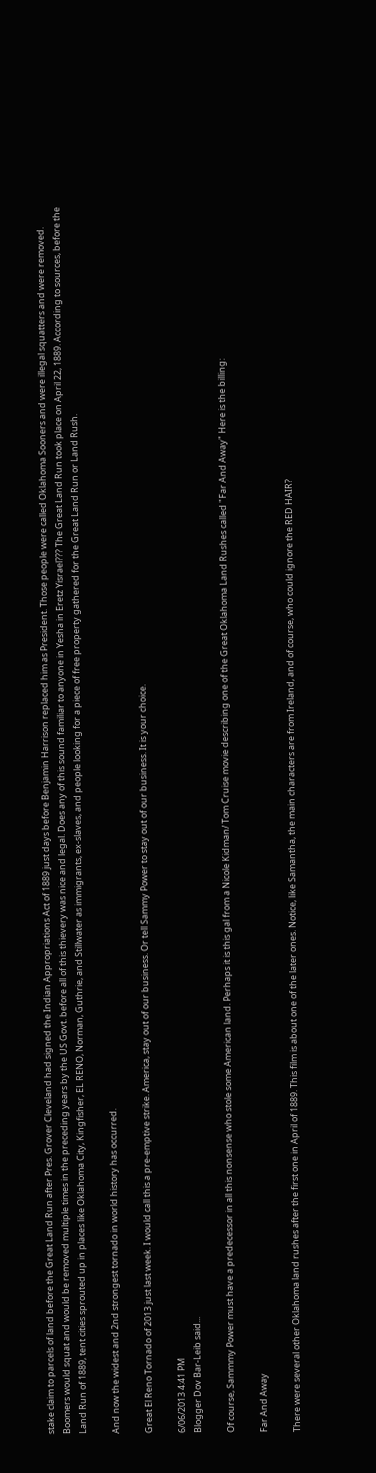stake claim to parcels of land before the Great Land Run after Pres. Grover Cleveland had signed the Indian Appropriations Act of 1889 just days before Benjamin Harrison replaced him as President. Those people were called Oklahoma Sooners and were illegal squatters and were removed. Boomers would squat and would be removed multiple times in the preceding years by the US Govt. before all of this thievery was nice and legal. Does any of this sound familiar to anyone in Yesha in Eretz Yisrael??? The Great Land Run took place on April 22, 1889. According to sources, before the Land Run of 1889, tent cities sprouted up in places like Oklahoma City, Kingfisher, EL RENO, Norman, Guthrie, and Stillwater as immigrants, ex-slaves, and people looking for a piece of free property gathered for the Great Land Run or Land Rush.

And now the widest and 2nd strongest tornado in world history has occurred.

Great El Reno Tornado of 2013 just last week. I would call this a pre-emptive strike. America, stay out of our business. Or tell Sammy Power to stay out of our business. It is your choice.

6/06/2013 4:41 PM
Blogger Dov Bar-Leib said...

Of course, Sammmy Power must have a predecessor in all this nonsense who stole some American land. Perhaps it is this gal from a Nicole Kidman/ Tom Cruise movie describing one of the Great Oklahoma Land Rushes called "Far And Away" Here is the billing:

Far And Away

There were several other Oklahoma land rushes after the first one in April of 1889. This film is about one of the later ones. Notice, like Samantha, the main characters are from Ireland, and of course, who could ignore the RED HAIR?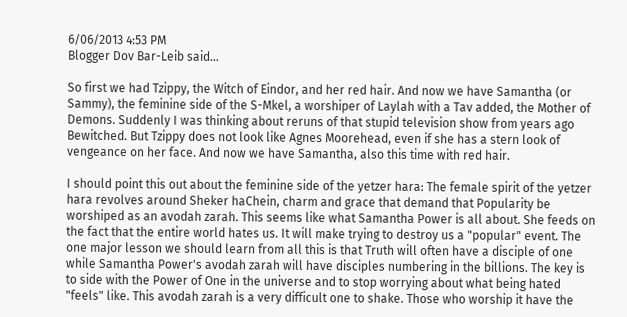6/06/2013 4:53 PM
Blogger Dov Bar-Leib said...

So first we had Tzippy, the Witch of Eindor, and her red hair. And now we have Samantha (or Sammy), the feminine side of the S-Mkel, a worshiper of Laylah with a Tav added, the Mother of Demons. Suddenly I was thinking about reruns of that stupid television show from years ago Bewitched. But Tzippy does not look like Agnes Moorehead, even if she has a stern look of vengeance on her face. And now we have Samantha, also this time with red hair.

I should point this out about the feminine side of the yetzer hara: The female spirit of the yetzer hara revolves around Sheker haChein, charm and grace that demand that Popularity be worshiped as an avodah zarah. This seems like what Samantha Power is all about. She feeds on the fact that the entire world hates us. It will make trying to destroy us a "popular" event. The one major lesson we should learn from all this is that Truth will often have a disciple of one while Samantha Power's avodah zarah will have disciples numbering in the billions. The key is to side with the Power of One in the universe and to stop worrying about what being hated "feels" like. This avodah zarah is a very difficult one to shake. Those who worship it have the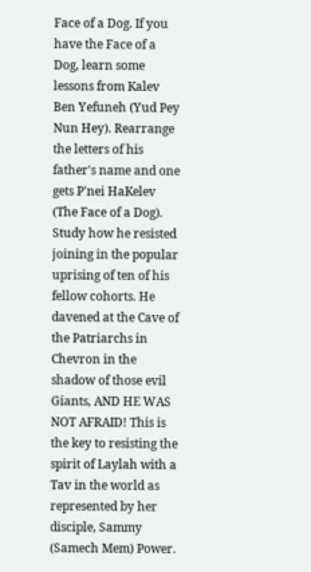Face of a Dog. If you have the Face of a Dog, learn some lessons from Kalev Ben Yefuneh (Yud Pey Nun Hey). Rearrange the letters of his father's name and one gets P'nei HaKelev (The Face of a Dog). Study how he resisted joining in the popular uprising of ten of his fellow cohorts. He davened at the Cave of the Patriarchs in Chevron in the shadow of those evil Giants, AND HE WAS NOT AFRAID! This is the key to resisting the spirit of Laylah with a Tav in the world as represented by her disciple, Sammy (Samech Mem) Power.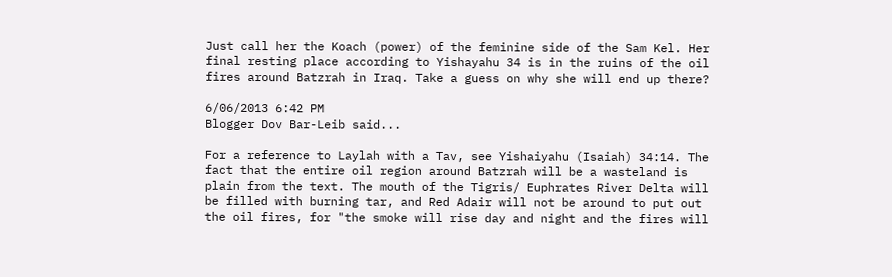Just call her the Koach (power) of the feminine side of the Sam Kel. Her final resting place according to Yishayahu 34 is in the ruins of the oil fires around Batzrah in Iraq. Take a guess on why she will end up there?

6/06/2013 6:42 PM
Blogger Dov Bar-Leib said...

For a reference to Laylah with a Tav, see Yishaiyahu (Isaiah) 34:14. The fact that the entire oil region around Batzrah will be a wasteland is plain from the text. The mouth of the Tigris/ Euphrates River Delta will be filled with burning tar, and Red Adair will not be around to put out the oil fires, for "the smoke will rise day and night and the fires will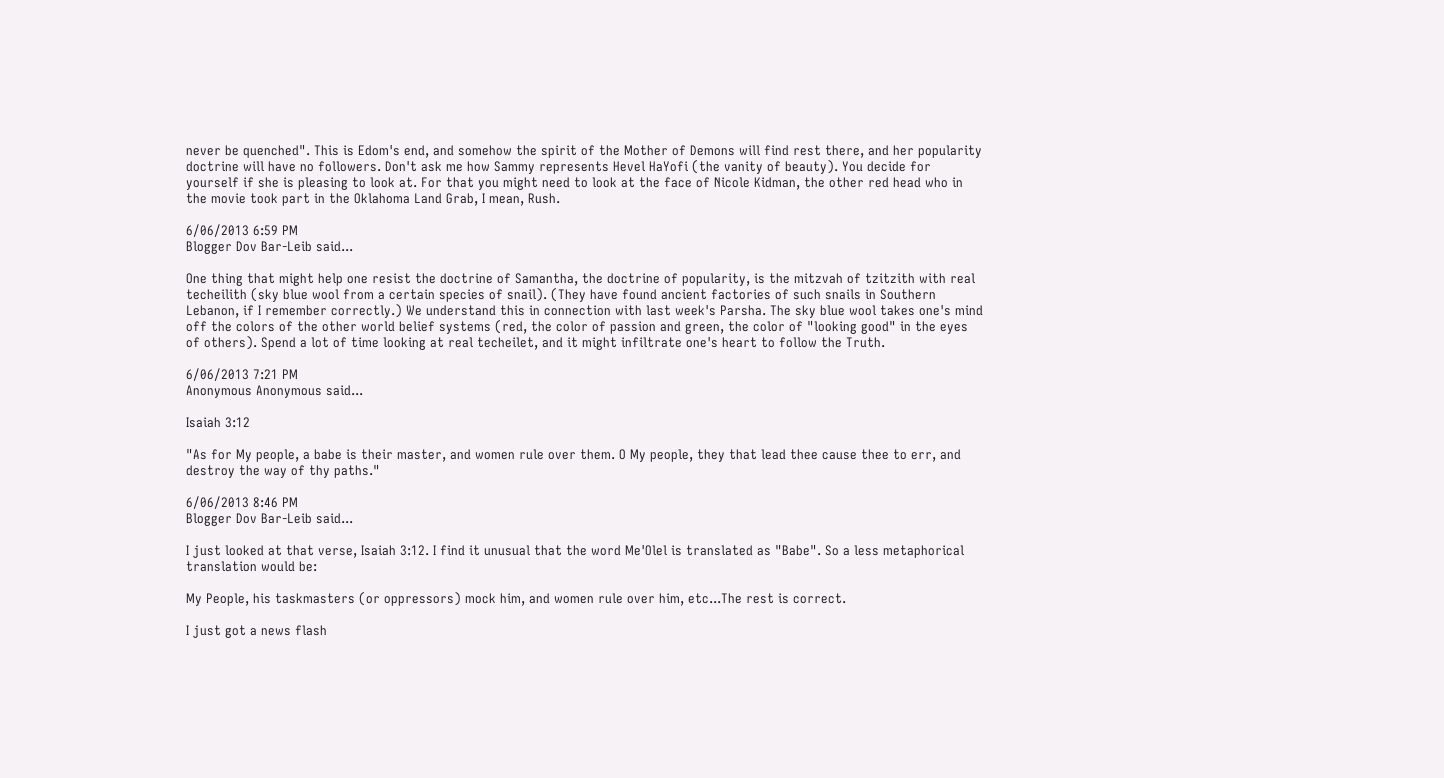never be quenched". This is Edom's end, and somehow the spirit of the Mother of Demons will find rest there, and her popularity doctrine will have no followers. Don't ask me how Sammy represents Hevel HaYofi (the vanity of beauty). You decide for yourself if she is pleasing to look at. For that you might need to look at the face of Nicole Kidman, the other red head who in the movie took part in the Oklahoma Land Grab, I mean, Rush.

6/06/2013 6:59 PM
Blogger Dov Bar-Leib said...

One thing that might help one resist the doctrine of Samantha, the doctrine of popularity, is the mitzvah of tzitzith with real techeilith (sky blue wool from a certain species of snail). (They have found ancient factories of such snails in Southern Lebanon, if I remember correctly.) We understand this in connection with last week's Parsha. The sky blue wool takes one's mind off the colors of the other world belief systems (red, the color of passion and green, the color of "looking good" in the eyes of others). Spend a lot of time looking at real techeilet, and it might infiltrate one's heart to follow the Truth.

6/06/2013 7:21 PM
Anonymous Anonymous said...

Isaiah 3:12

"As for My people, a babe is their master, and women rule over them. O My people, they that lead thee cause thee to err, and destroy the way of thy paths."

6/06/2013 8:46 PM
Blogger Dov Bar-Leib said...

I just looked at that verse, Isaiah 3:12. I find it unusual that the word Me'Olel is translated as "Babe". So a less metaphorical translation would be:

My People, his taskmasters (or oppressors) mock him, and women rule over him, etc...The rest is correct.

I just got a news flash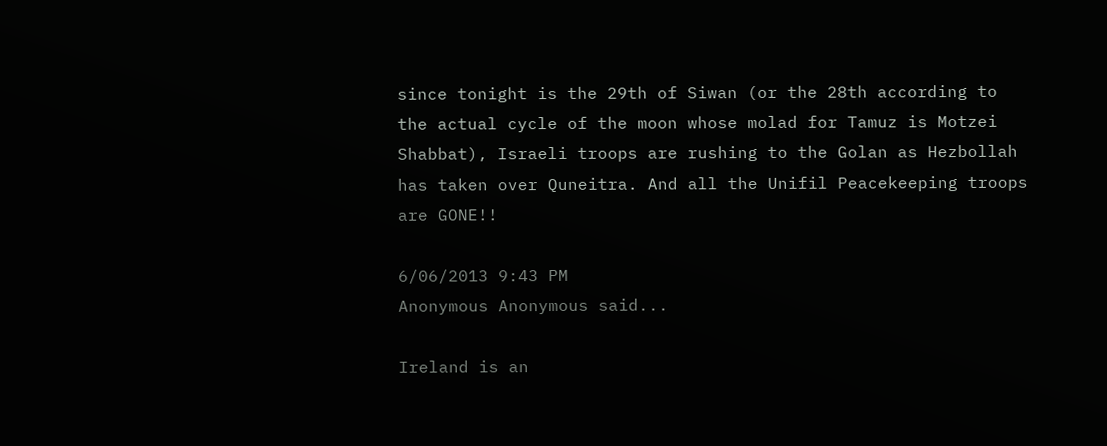since tonight is the 29th of Siwan (or the 28th according to the actual cycle of the moon whose molad for Tamuz is Motzei Shabbat), Israeli troops are rushing to the Golan as Hezbollah has taken over Quneitra. And all the Unifil Peacekeeping troops are GONE!!

6/06/2013 9:43 PM
Anonymous Anonymous said...

Ireland is an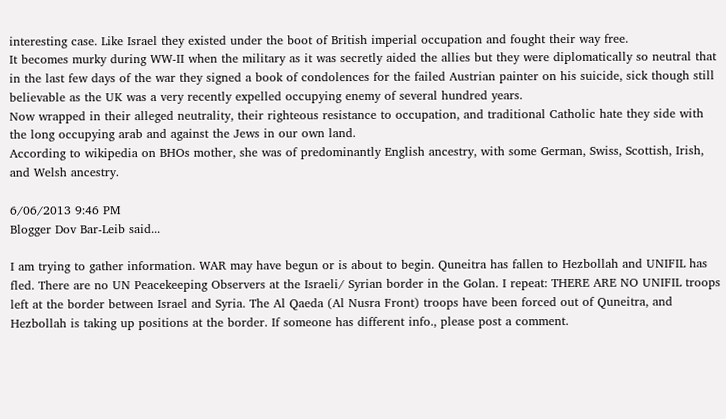interesting case. Like Israel they existed under the boot of British imperial occupation and fought their way free.
It becomes murky during WW-II when the military as it was secretly aided the allies but they were diplomatically so neutral that in the last few days of the war they signed a book of condolences for the failed Austrian painter on his suicide, sick though still believable as the UK was a very recently expelled occupying enemy of several hundred years.
Now wrapped in their alleged neutrality, their righteous resistance to occupation, and traditional Catholic hate they side with the long occupying arab and against the Jews in our own land.
According to wikipedia on BHOs mother, she was of predominantly English ancestry, with some German, Swiss, Scottish, Irish, and Welsh ancestry.

6/06/2013 9:46 PM
Blogger Dov Bar-Leib said...

I am trying to gather information. WAR may have begun or is about to begin. Quneitra has fallen to Hezbollah and UNIFIL has fled. There are no UN Peacekeeping Observers at the Israeli/ Syrian border in the Golan. I repeat: THERE ARE NO UNIFIL troops left at the border between Israel and Syria. The Al Qaeda (Al Nusra Front) troops have been forced out of Quneitra, and Hezbollah is taking up positions at the border. If someone has different info., please post a comment.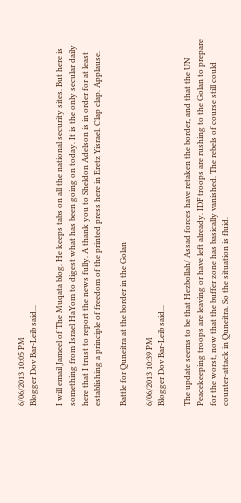6/06/2013 10:05 PM
Blogger Dov Bar-Leib said...

I will email Jameel of The Muqata blog. He keeps tabs on all the national security sites. But here is something from Israel HaYom to digest what has been going on today. It is the only secular daily here that I trust to report the news fully. A thank you to Sheldon Adelson is in order for at least establishing a principle of freedom of the printed press here in Eretz Yisrael. Clap clap. Applause.

Battle for Quneitra at the border in the Golan

6/06/2013 10:39 PM
Blogger Dov Bar-Leib said...

The update seems to be that Hezbollah/ Assad forces have retaken the border, and that the UN Peacekeeping troops are leaving or have left already. IDF troops are rushing to the Golan to prepare for the worst, now that the buffer zone has basically vanished. The rebels of course still could counter-attack in Quneitra. So the situation is fluid.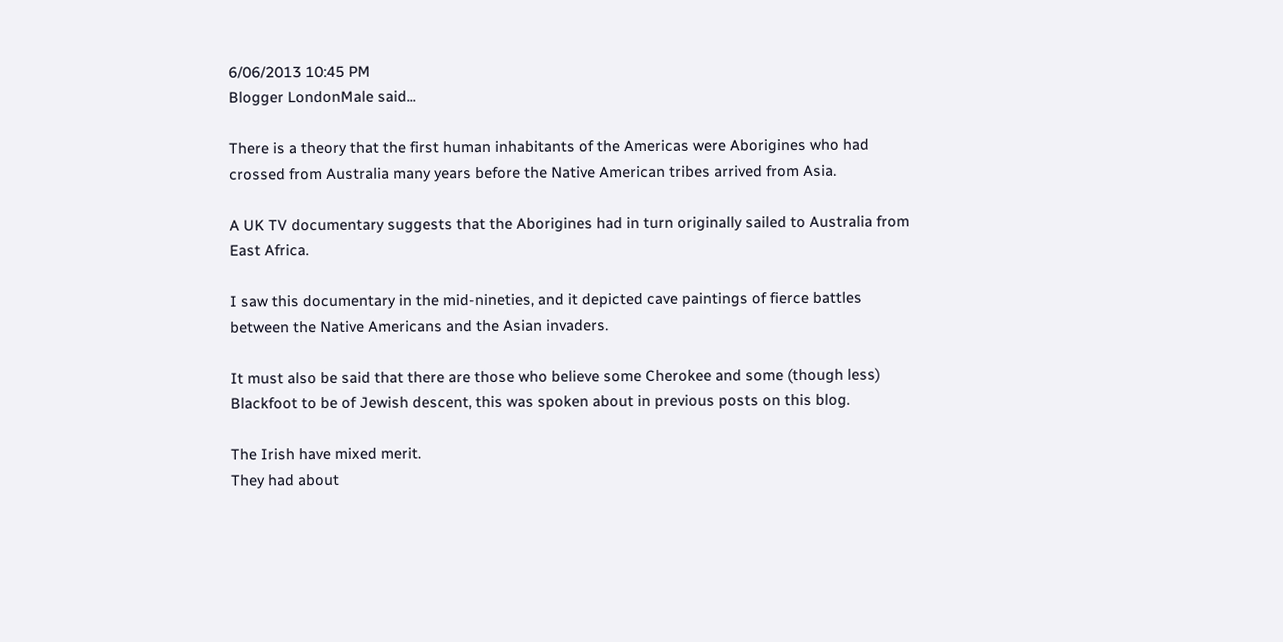6/06/2013 10:45 PM
Blogger LondonMale said...

There is a theory that the first human inhabitants of the Americas were Aborigines who had crossed from Australia many years before the Native American tribes arrived from Asia.

A UK TV documentary suggests that the Aborigines had in turn originally sailed to Australia from East Africa.

I saw this documentary in the mid-nineties, and it depicted cave paintings of fierce battles between the Native Americans and the Asian invaders.

It must also be said that there are those who believe some Cherokee and some (though less) Blackfoot to be of Jewish descent, this was spoken about in previous posts on this blog.

The Irish have mixed merit.
They had about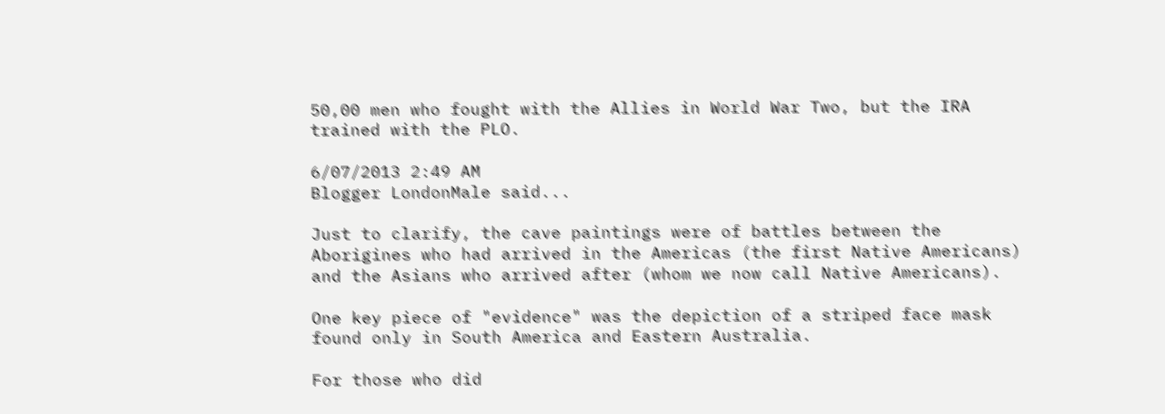50,00 men who fought with the Allies in World War Two, but the IRA trained with the PLO.

6/07/2013 2:49 AM
Blogger LondonMale said...

Just to clarify, the cave paintings were of battles between the Aborigines who had arrived in the Americas (the first Native Americans) and the Asians who arrived after (whom we now call Native Americans).

One key piece of "evidence" was the depiction of a striped face mask found only in South America and Eastern Australia.

For those who did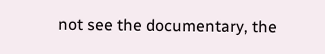not see the documentary, the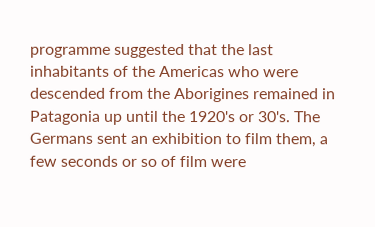programme suggested that the last inhabitants of the Americas who were descended from the Aborigines remained in Patagonia up until the 1920's or 30's. The Germans sent an exhibition to film them, a few seconds or so of film were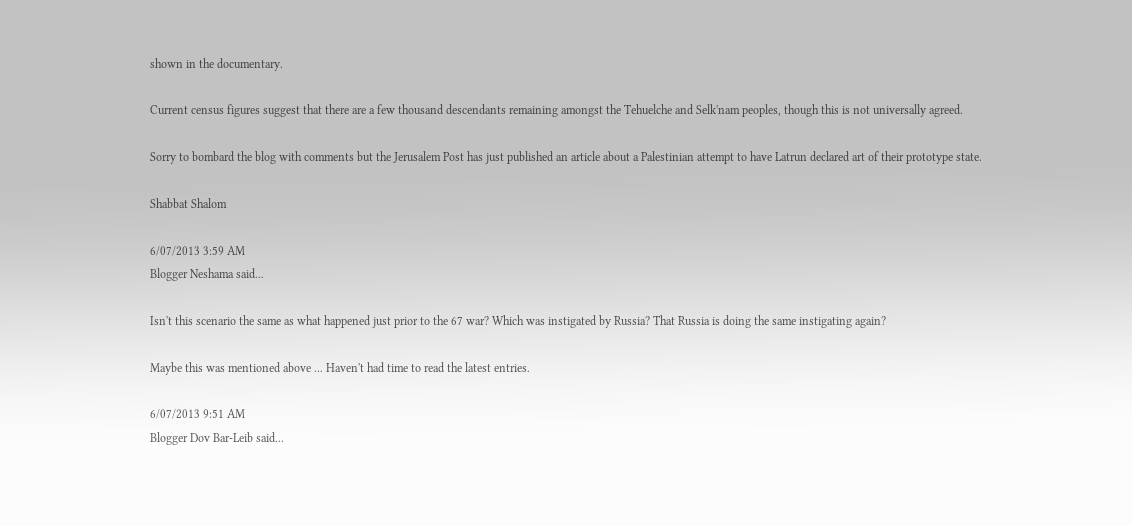shown in the documentary.

Current census figures suggest that there are a few thousand descendants remaining amongst the Tehuelche and Selk'nam peoples, though this is not universally agreed.

Sorry to bombard the blog with comments but the Jerusalem Post has just published an article about a Palestinian attempt to have Latrun declared art of their prototype state.

Shabbat Shalom

6/07/2013 3:59 AM
Blogger Neshama said...

Isn't this scenario the same as what happened just prior to the 67 war? Which was instigated by Russia? That Russia is doing the same instigating again?

Maybe this was mentioned above ... Haven't had time to read the latest entries.

6/07/2013 9:51 AM
Blogger Dov Bar-Leib said...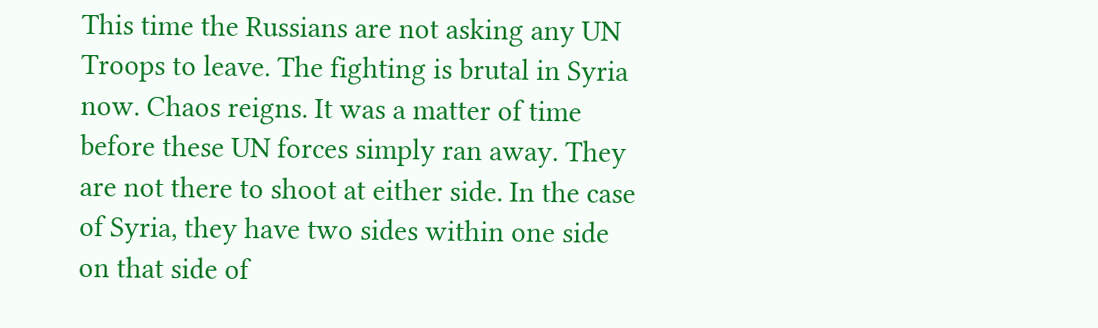This time the Russians are not asking any UN Troops to leave. The fighting is brutal in Syria now. Chaos reigns. It was a matter of time before these UN forces simply ran away. They are not there to shoot at either side. In the case of Syria, they have two sides within one side on that side of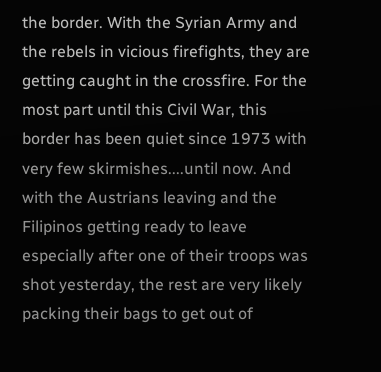the border. With the Syrian Army and the rebels in vicious firefights, they are getting caught in the crossfire. For the most part until this Civil War, this border has been quiet since 1973 with very few skirmishes....until now. And with the Austrians leaving and the Filipinos getting ready to leave especially after one of their troops was shot yesterday, the rest are very likely packing their bags to get out of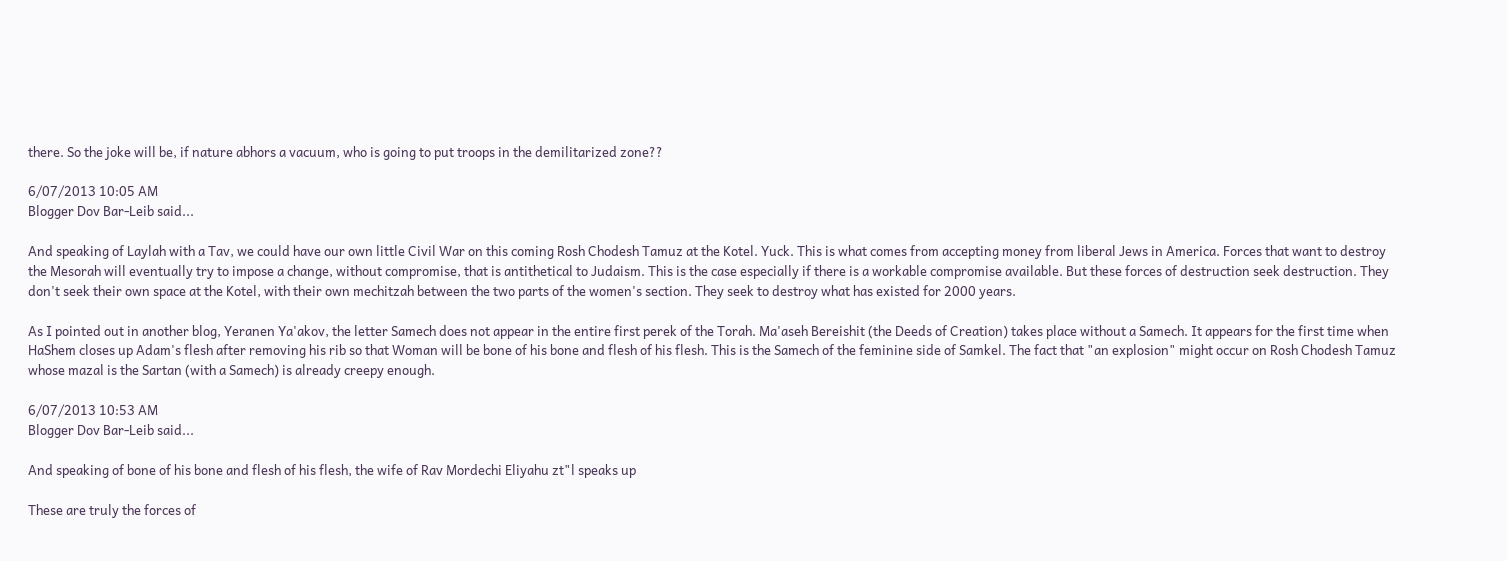there. So the joke will be, if nature abhors a vacuum, who is going to put troops in the demilitarized zone??

6/07/2013 10:05 AM
Blogger Dov Bar-Leib said...

And speaking of Laylah with a Tav, we could have our own little Civil War on this coming Rosh Chodesh Tamuz at the Kotel. Yuck. This is what comes from accepting money from liberal Jews in America. Forces that want to destroy the Mesorah will eventually try to impose a change, without compromise, that is antithetical to Judaism. This is the case especially if there is a workable compromise available. But these forces of destruction seek destruction. They don't seek their own space at the Kotel, with their own mechitzah between the two parts of the women's section. They seek to destroy what has existed for 2000 years.

As I pointed out in another blog, Yeranen Ya'akov, the letter Samech does not appear in the entire first perek of the Torah. Ma'aseh Bereishit (the Deeds of Creation) takes place without a Samech. It appears for the first time when HaShem closes up Adam's flesh after removing his rib so that Woman will be bone of his bone and flesh of his flesh. This is the Samech of the feminine side of Samkel. The fact that "an explosion" might occur on Rosh Chodesh Tamuz whose mazal is the Sartan (with a Samech) is already creepy enough.

6/07/2013 10:53 AM
Blogger Dov Bar-Leib said...

And speaking of bone of his bone and flesh of his flesh, the wife of Rav Mordechi Eliyahu zt"l speaks up

These are truly the forces of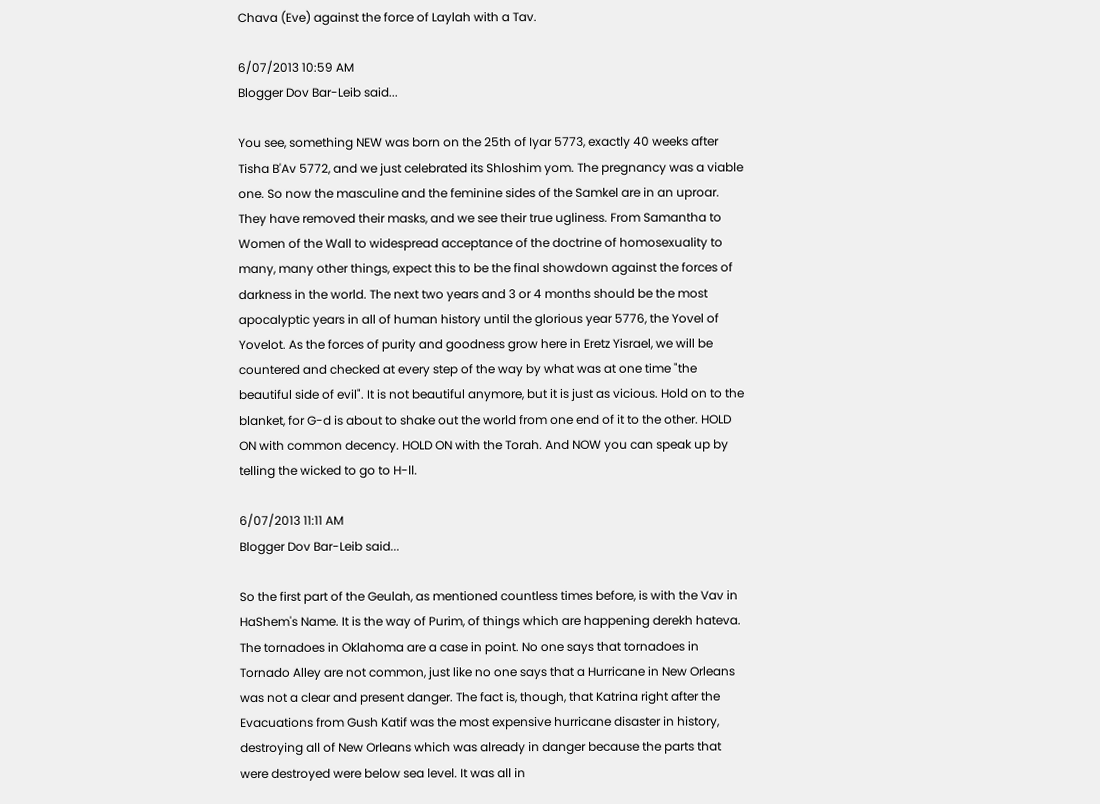Chava (Eve) against the force of Laylah with a Tav.

6/07/2013 10:59 AM
Blogger Dov Bar-Leib said...

You see, something NEW was born on the 25th of Iyar 5773, exactly 40 weeks after Tisha B'Av 5772, and we just celebrated its Shloshim yom. The pregnancy was a viable one. So now the masculine and the feminine sides of the Samkel are in an uproar. They have removed their masks, and we see their true ugliness. From Samantha to Women of the Wall to widespread acceptance of the doctrine of homosexuality to many, many other things, expect this to be the final showdown against the forces of darkness in the world. The next two years and 3 or 4 months should be the most apocalyptic years in all of human history until the glorious year 5776, the Yovel of Yovelot. As the forces of purity and goodness grow here in Eretz Yisrael, we will be countered and checked at every step of the way by what was at one time "the beautiful side of evil". It is not beautiful anymore, but it is just as vicious. Hold on to the blanket, for G-d is about to shake out the world from one end of it to the other. HOLD ON with common decency. HOLD ON with the Torah. And NOW you can speak up by telling the wicked to go to H-ll.

6/07/2013 11:11 AM
Blogger Dov Bar-Leib said...

So the first part of the Geulah, as mentioned countless times before, is with the Vav in HaShem's Name. It is the way of Purim, of things which are happening derekh hateva. The tornadoes in Oklahoma are a case in point. No one says that tornadoes in Tornado Alley are not common, just like no one says that a Hurricane in New Orleans was not a clear and present danger. The fact is, though, that Katrina right after the Evacuations from Gush Katif was the most expensive hurricane disaster in history, destroying all of New Orleans which was already in danger because the parts that were destroyed were below sea level. It was all in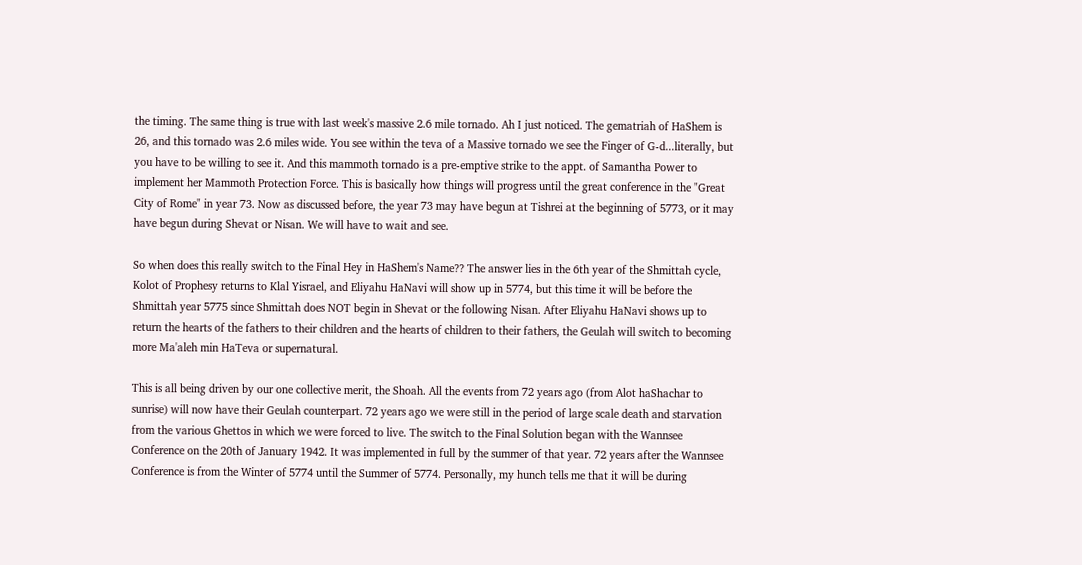the timing. The same thing is true with last week's massive 2.6 mile tornado. Ah I just noticed. The gematriah of HaShem is 26, and this tornado was 2.6 miles wide. You see within the teva of a Massive tornado we see the Finger of G-d...literally, but you have to be willing to see it. And this mammoth tornado is a pre-emptive strike to the appt. of Samantha Power to implement her Mammoth Protection Force. This is basically how things will progress until the great conference in the "Great City of Rome" in year 73. Now as discussed before, the year 73 may have begun at Tishrei at the beginning of 5773, or it may have begun during Shevat or Nisan. We will have to wait and see.

So when does this really switch to the Final Hey in HaShem's Name?? The answer lies in the 6th year of the Shmittah cycle, Kolot of Prophesy returns to Klal Yisrael, and Eliyahu HaNavi will show up in 5774, but this time it will be before the Shmittah year 5775 since Shmittah does NOT begin in Shevat or the following Nisan. After Eliyahu HaNavi shows up to return the hearts of the fathers to their children and the hearts of children to their fathers, the Geulah will switch to becoming more Ma'aleh min HaTeva or supernatural.

This is all being driven by our one collective merit, the Shoah. All the events from 72 years ago (from Alot haShachar to sunrise) will now have their Geulah counterpart. 72 years ago we were still in the period of large scale death and starvation from the various Ghettos in which we were forced to live. The switch to the Final Solution began with the Wannsee Conference on the 20th of January 1942. It was implemented in full by the summer of that year. 72 years after the Wannsee Conference is from the Winter of 5774 until the Summer of 5774. Personally, my hunch tells me that it will be during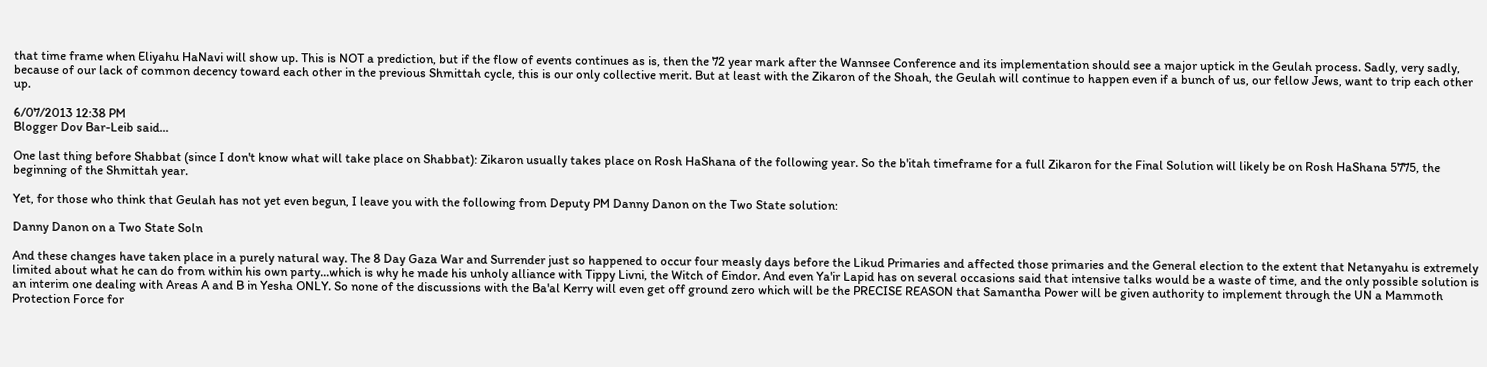that time frame when Eliyahu HaNavi will show up. This is NOT a prediction, but if the flow of events continues as is, then the 72 year mark after the Wannsee Conference and its implementation should see a major uptick in the Geulah process. Sadly, very sadly, because of our lack of common decency toward each other in the previous Shmittah cycle, this is our only collective merit. But at least with the Zikaron of the Shoah, the Geulah will continue to happen even if a bunch of us, our fellow Jews, want to trip each other up.

6/07/2013 12:38 PM
Blogger Dov Bar-Leib said...

One last thing before Shabbat (since I don't know what will take place on Shabbat): Zikaron usually takes place on Rosh HaShana of the following year. So the b'itah timeframe for a full Zikaron for the Final Solution will likely be on Rosh HaShana 5775, the beginning of the Shmittah year.

Yet, for those who think that Geulah has not yet even begun, I leave you with the following from Deputy PM Danny Danon on the Two State solution:

Danny Danon on a Two State Soln

And these changes have taken place in a purely natural way. The 8 Day Gaza War and Surrender just so happened to occur four measly days before the Likud Primaries and affected those primaries and the General election to the extent that Netanyahu is extremely limited about what he can do from within his own party...which is why he made his unholy alliance with Tippy Livni, the Witch of Eindor. And even Ya'ir Lapid has on several occasions said that intensive talks would be a waste of time, and the only possible solution is an interim one dealing with Areas A and B in Yesha ONLY. So none of the discussions with the Ba'al Kerry will even get off ground zero which will be the PRECISE REASON that Samantha Power will be given authority to implement through the UN a Mammoth Protection Force for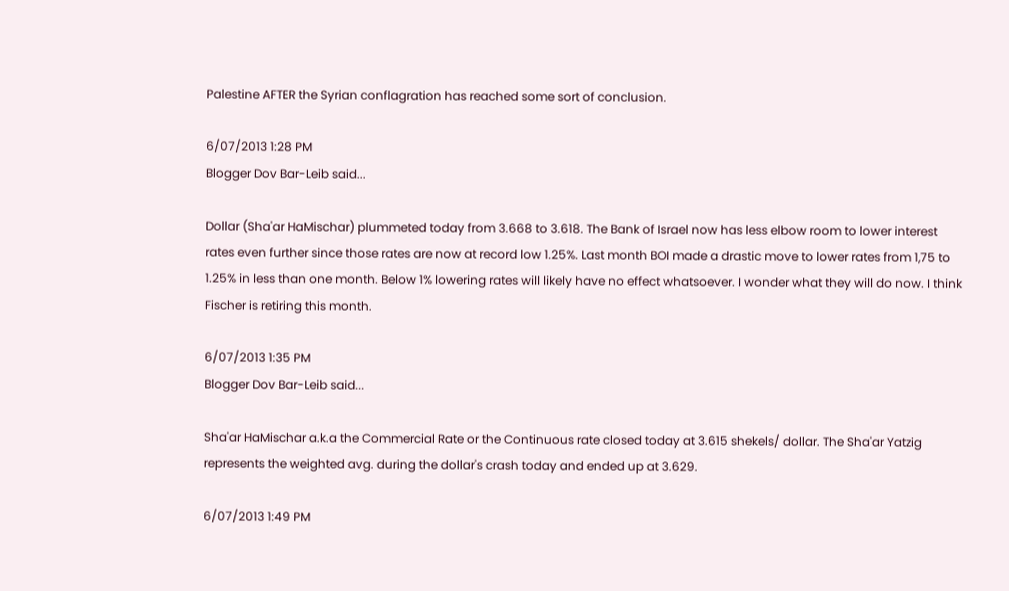Palestine AFTER the Syrian conflagration has reached some sort of conclusion.

6/07/2013 1:28 PM
Blogger Dov Bar-Leib said...

Dollar (Sha'ar HaMischar) plummeted today from 3.668 to 3.618. The Bank of Israel now has less elbow room to lower interest rates even further since those rates are now at record low 1.25%. Last month BOI made a drastic move to lower rates from 1,75 to 1.25% in less than one month. Below 1% lowering rates will likely have no effect whatsoever. I wonder what they will do now. I think Fischer is retiring this month.

6/07/2013 1:35 PM
Blogger Dov Bar-Leib said...

Sha'ar HaMischar a.k.a the Commercial Rate or the Continuous rate closed today at 3.615 shekels/ dollar. The Sha'ar Yatzig represents the weighted avg. during the dollar's crash today and ended up at 3.629.

6/07/2013 1:49 PM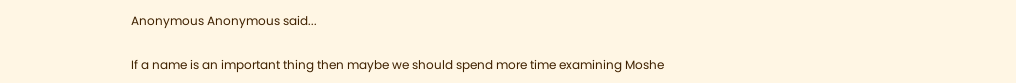Anonymous Anonymous said...

If a name is an important thing then maybe we should spend more time examining Moshe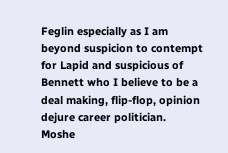Feglin especially as I am beyond suspicion to contempt for Lapid and suspicious of Bennett who I believe to be a deal making, flip-flop, opinion dejure career politician.
Moshe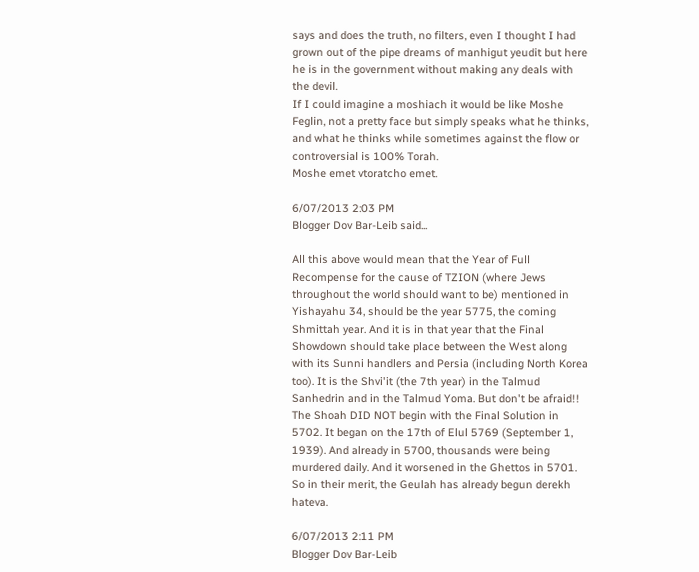says and does the truth, no filters, even I thought I had grown out of the pipe dreams of manhigut yeudit but here he is in the government without making any deals with the devil.
If I could imagine a moshiach it would be like Moshe Feglin, not a pretty face but simply speaks what he thinks, and what he thinks while sometimes against the flow or controversial is 100% Torah.
Moshe emet vtoratcho emet.

6/07/2013 2:03 PM
Blogger Dov Bar-Leib said...

All this above would mean that the Year of Full Recompense for the cause of TZION (where Jews throughout the world should want to be) mentioned in Yishayahu 34, should be the year 5775, the coming Shmittah year. And it is in that year that the Final Showdown should take place between the West along with its Sunni handlers and Persia (including North Korea too). It is the Shvi'it (the 7th year) in the Talmud Sanhedrin and in the Talmud Yoma. But don't be afraid!! The Shoah DID NOT begin with the Final Solution in 5702. It began on the 17th of Elul 5769 (September 1, 1939). And already in 5700, thousands were being murdered daily. And it worsened in the Ghettos in 5701. So in their merit, the Geulah has already begun derekh hateva.

6/07/2013 2:11 PM
Blogger Dov Bar-Leib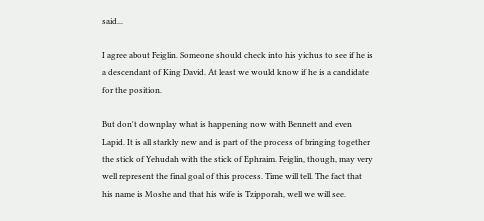said...

I agree about Feiglin. Someone should check into his yichus to see if he is a descendant of King David. At least we would know if he is a candidate for the position.

But don't downplay what is happening now with Bennett and even Lapid. It is all starkly new and is part of the process of bringing together the stick of Yehudah with the stick of Ephraim. Feiglin, though, may very well represent the final goal of this process. Time will tell. The fact that his name is Moshe and that his wife is Tzipporah, well we will see.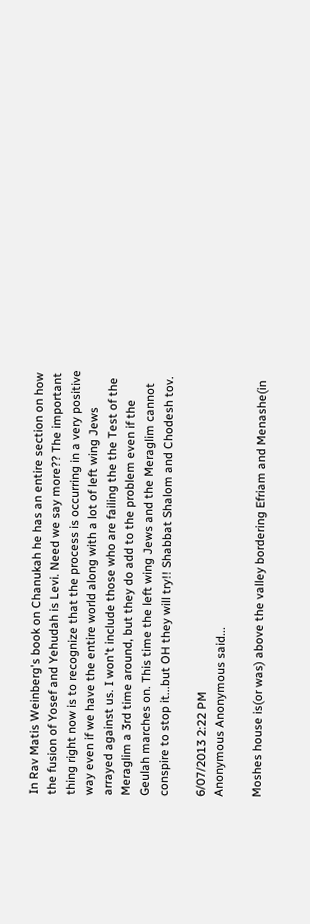In Rav Matis Weinberg's book on Chanukah he has an entire section on how the fusion of Yosef and Yehudah is Levi. Need we say more?? The important thing right now is to recognize that the process is occurring in a very positive way even if we have the entire world along with a lot of left wing Jews arrayed against us. I won't include those who are failing the the Test of the Meraglim a 3rd time around, but they do add to the problem even if the Geulah marches on. This time the left wing Jews and the Meraglim cannot conspire to stop it...but OH they will try!! Shabbat Shalom and Chodesh tov.

6/07/2013 2:22 PM
Anonymous Anonymous said...

Moshes house is(or was) above the valley bordering Efriam and Menashe(in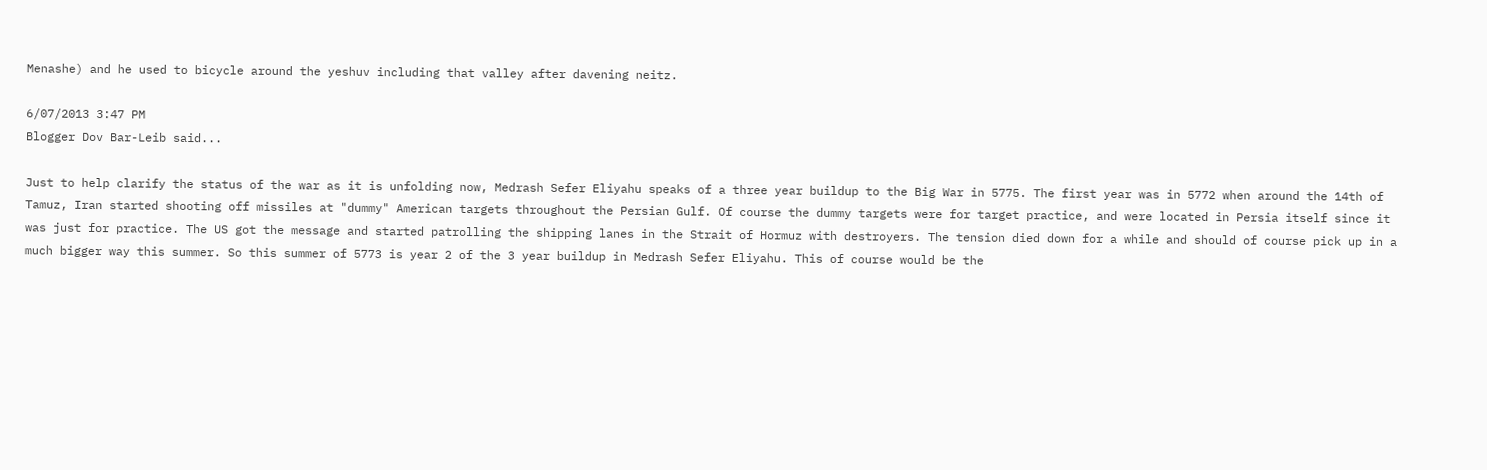Menashe) and he used to bicycle around the yeshuv including that valley after davening neitz.

6/07/2013 3:47 PM
Blogger Dov Bar-Leib said...

Just to help clarify the status of the war as it is unfolding now, Medrash Sefer Eliyahu speaks of a three year buildup to the Big War in 5775. The first year was in 5772 when around the 14th of Tamuz, Iran started shooting off missiles at "dummy" American targets throughout the Persian Gulf. Of course the dummy targets were for target practice, and were located in Persia itself since it was just for practice. The US got the message and started patrolling the shipping lanes in the Strait of Hormuz with destroyers. The tension died down for a while and should of course pick up in a much bigger way this summer. So this summer of 5773 is year 2 of the 3 year buildup in Medrash Sefer Eliyahu. This of course would be the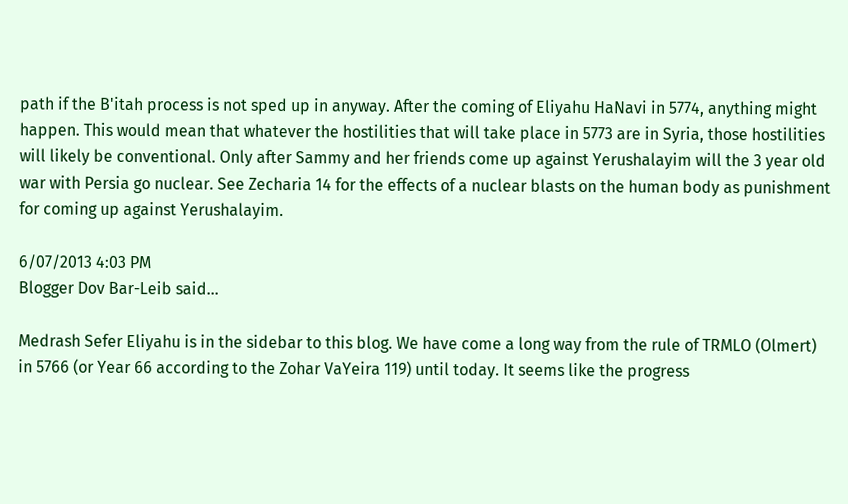path if the B'itah process is not sped up in anyway. After the coming of Eliyahu HaNavi in 5774, anything might happen. This would mean that whatever the hostilities that will take place in 5773 are in Syria, those hostilities will likely be conventional. Only after Sammy and her friends come up against Yerushalayim will the 3 year old war with Persia go nuclear. See Zecharia 14 for the effects of a nuclear blasts on the human body as punishment for coming up against Yerushalayim.

6/07/2013 4:03 PM
Blogger Dov Bar-Leib said...

Medrash Sefer Eliyahu is in the sidebar to this blog. We have come a long way from the rule of TRMLO (Olmert) in 5766 (or Year 66 according to the Zohar VaYeira 119) until today. It seems like the progress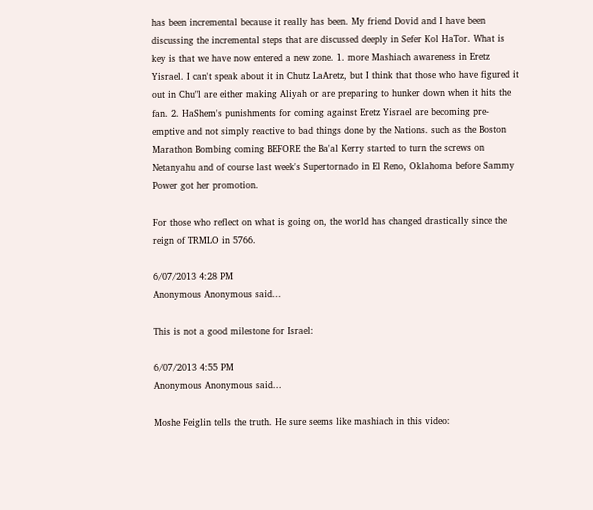has been incremental because it really has been. My friend Dovid and I have been discussing the incremental steps that are discussed deeply in Sefer Kol HaTor. What is key is that we have now entered a new zone. 1. more Mashiach awareness in Eretz Yisrael. I can't speak about it in Chutz LaAretz, but I think that those who have figured it out in Chu"l are either making Aliyah or are preparing to hunker down when it hits the fan. 2. HaShem's punishments for coming against Eretz Yisrael are becoming pre-emptive and not simply reactive to bad things done by the Nations. such as the Boston Marathon Bombing coming BEFORE the Ba'al Kerry started to turn the screws on Netanyahu and of course last week's Supertornado in El Reno, Oklahoma before Sammy Power got her promotion.

For those who reflect on what is going on, the world has changed drastically since the reign of TRMLO in 5766.

6/07/2013 4:28 PM
Anonymous Anonymous said...

This is not a good milestone for Israel:

6/07/2013 4:55 PM
Anonymous Anonymous said...

Moshe Feiglin tells the truth. He sure seems like mashiach in this video: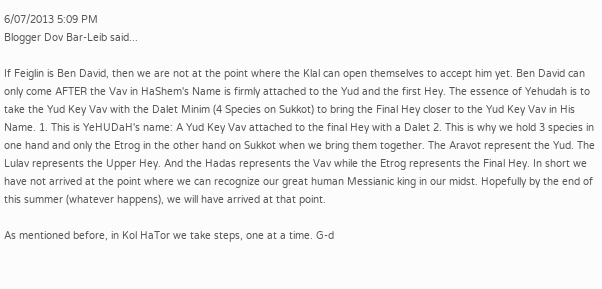6/07/2013 5:09 PM
Blogger Dov Bar-Leib said...

If Feiglin is Ben David, then we are not at the point where the Klal can open themselves to accept him yet. Ben David can only come AFTER the Vav in HaShem's Name is firmly attached to the Yud and the first Hey. The essence of Yehudah is to take the Yud Key Vav with the Dalet Minim (4 Species on Sukkot) to bring the Final Hey closer to the Yud Key Vav in His Name. 1. This is YeHUDaH's name: A Yud Key Vav attached to the final Hey with a Dalet 2. This is why we hold 3 species in one hand and only the Etrog in the other hand on Sukkot when we bring them together. The Aravot represent the Yud. The Lulav represents the Upper Hey. And the Hadas represents the Vav while the Etrog represents the Final Hey. In short we have not arrived at the point where we can recognize our great human Messianic king in our midst. Hopefully by the end of this summer (whatever happens), we will have arrived at that point.

As mentioned before, in Kol HaTor we take steps, one at a time. G-d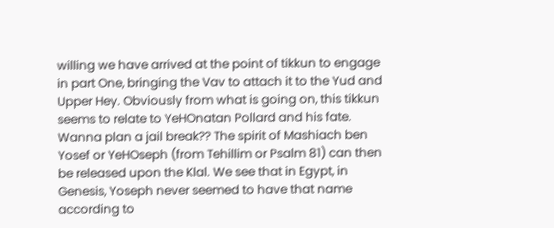willing we have arrived at the point of tikkun to engage in part One, bringing the Vav to attach it to the Yud and Upper Hey. Obviously from what is going on, this tikkun seems to relate to YeHOnatan Pollard and his fate. Wanna plan a jail break?? The spirit of Mashiach ben Yosef or YeHOseph (from Tehillim or Psalm 81) can then be released upon the Klal. We see that in Egypt, in Genesis, Yoseph never seemed to have that name according to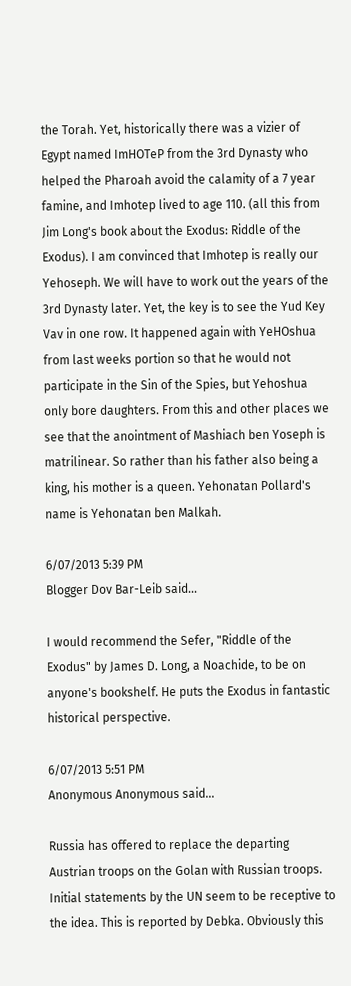the Torah. Yet, historically there was a vizier of Egypt named ImHOTeP from the 3rd Dynasty who helped the Pharoah avoid the calamity of a 7 year famine, and Imhotep lived to age 110. (all this from Jim Long's book about the Exodus: Riddle of the Exodus). I am convinced that Imhotep is really our Yehoseph. We will have to work out the years of the 3rd Dynasty later. Yet, the key is to see the Yud Key Vav in one row. It happened again with YeHOshua from last weeks portion so that he would not participate in the Sin of the Spies, but Yehoshua only bore daughters. From this and other places we see that the anointment of Mashiach ben Yoseph is matrilinear. So rather than his father also being a king, his mother is a queen. Yehonatan Pollard's name is Yehonatan ben Malkah.

6/07/2013 5:39 PM
Blogger Dov Bar-Leib said...

I would recommend the Sefer, "Riddle of the Exodus" by James D. Long, a Noachide, to be on anyone's bookshelf. He puts the Exodus in fantastic historical perspective.

6/07/2013 5:51 PM
Anonymous Anonymous said...

Russia has offered to replace the departing Austrian troops on the Golan with Russian troops. Initial statements by the UN seem to be receptive to the idea. This is reported by Debka. Obviously this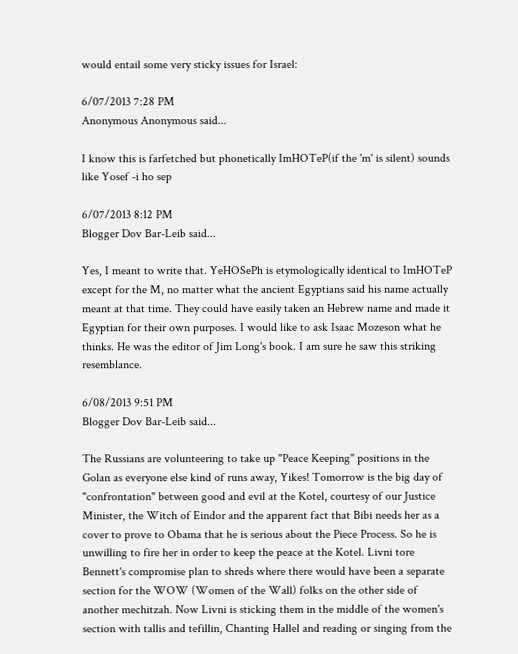would entail some very sticky issues for Israel:

6/07/2013 7:28 PM
Anonymous Anonymous said...

I know this is farfetched but phonetically ImHOTeP(if the 'm' is silent) sounds like Yosef -i ho sep

6/07/2013 8:12 PM
Blogger Dov Bar-Leib said...

Yes, I meant to write that. YeHOSePh is etymologically identical to ImHOTeP except for the M, no matter what the ancient Egyptians said his name actually meant at that time. They could have easily taken an Hebrew name and made it Egyptian for their own purposes. I would like to ask Isaac Mozeson what he thinks. He was the editor of Jim Long's book. I am sure he saw this striking resemblance.

6/08/2013 9:51 PM
Blogger Dov Bar-Leib said...

The Russians are volunteering to take up "Peace Keeping" positions in the Golan as everyone else kind of runs away, Yikes! Tomorrow is the big day of "confrontation" between good and evil at the Kotel, courtesy of our Justice Minister, the Witch of Eindor and the apparent fact that Bibi needs her as a cover to prove to Obama that he is serious about the Piece Process. So he is unwilling to fire her in order to keep the peace at the Kotel. Livni tore Bennett's compromise plan to shreds where there would have been a separate section for the WOW (Women of the Wall) folks on the other side of another mechitzah. Now Livni is sticking them in the middle of the women's section with tallis and tefillin, Chanting Hallel and reading or singing from the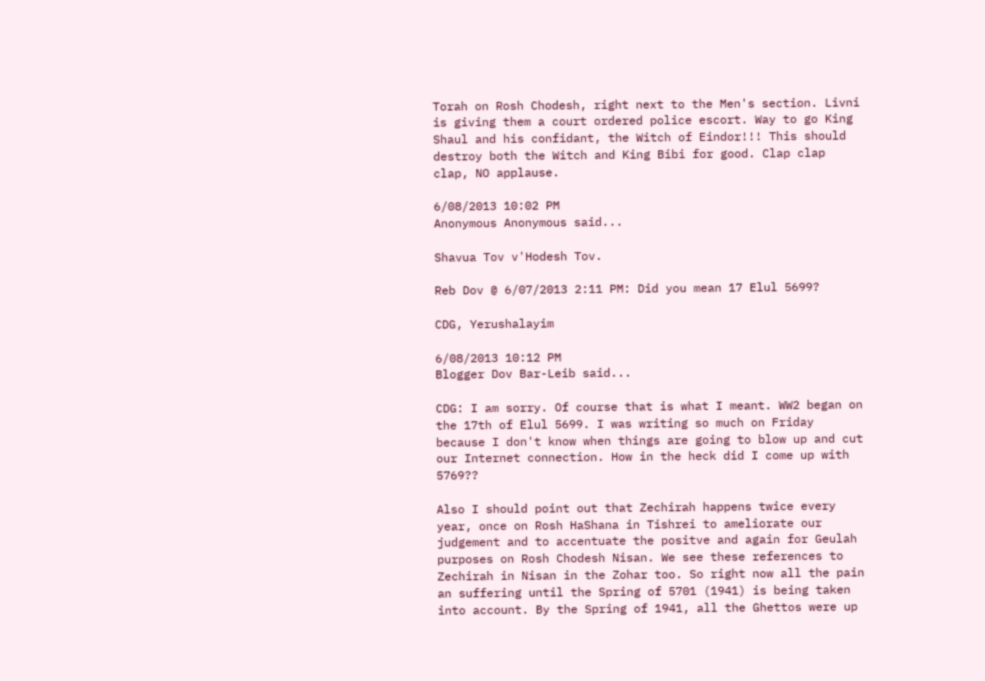Torah on Rosh Chodesh, right next to the Men's section. Livni is giving them a court ordered police escort. Way to go King Shaul and his confidant, the Witch of Eindor!!! This should destroy both the Witch and King Bibi for good. Clap clap clap, NO applause.

6/08/2013 10:02 PM
Anonymous Anonymous said...

Shavua Tov v'Hodesh Tov.

Reb Dov @ 6/07/2013 2:11 PM: Did you mean 17 Elul 5699?

CDG, Yerushalayim

6/08/2013 10:12 PM
Blogger Dov Bar-Leib said...

CDG: I am sorry. Of course that is what I meant. WW2 began on the 17th of Elul 5699. I was writing so much on Friday because I don't know when things are going to blow up and cut our Internet connection. How in the heck did I come up with 5769??

Also I should point out that Zechirah happens twice every year, once on Rosh HaShana in Tishrei to ameliorate our judgement and to accentuate the positve and again for Geulah purposes on Rosh Chodesh Nisan. We see these references to Zechirah in Nisan in the Zohar too. So right now all the pain an suffering until the Spring of 5701 (1941) is being taken into account. By the Spring of 1941, all the Ghettos were up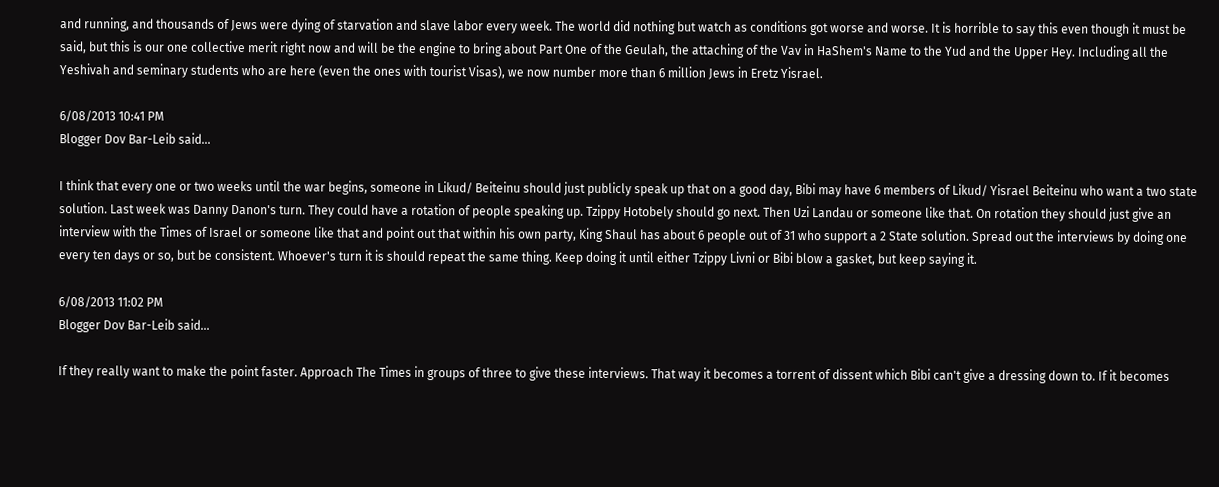and running, and thousands of Jews were dying of starvation and slave labor every week. The world did nothing but watch as conditions got worse and worse. It is horrible to say this even though it must be said, but this is our one collective merit right now and will be the engine to bring about Part One of the Geulah, the attaching of the Vav in HaShem's Name to the Yud and the Upper Hey. Including all the Yeshivah and seminary students who are here (even the ones with tourist Visas), we now number more than 6 million Jews in Eretz Yisrael.

6/08/2013 10:41 PM
Blogger Dov Bar-Leib said...

I think that every one or two weeks until the war begins, someone in Likud/ Beiteinu should just publicly speak up that on a good day, Bibi may have 6 members of Likud/ Yisrael Beiteinu who want a two state solution. Last week was Danny Danon's turn. They could have a rotation of people speaking up. Tzippy Hotobely should go next. Then Uzi Landau or someone like that. On rotation they should just give an interview with the Times of Israel or someone like that and point out that within his own party, King Shaul has about 6 people out of 31 who support a 2 State solution. Spread out the interviews by doing one every ten days or so, but be consistent. Whoever's turn it is should repeat the same thing. Keep doing it until either Tzippy Livni or Bibi blow a gasket, but keep saying it.

6/08/2013 11:02 PM
Blogger Dov Bar-Leib said...

If they really want to make the point faster. Approach The Times in groups of three to give these interviews. That way it becomes a torrent of dissent which Bibi can't give a dressing down to. If it becomes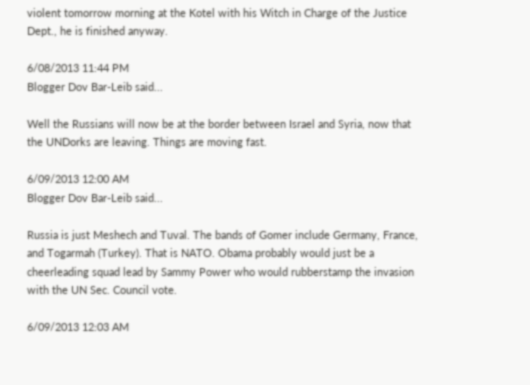violent tomorrow morning at the Kotel with his Witch in Charge of the Justice Dept., he is finished anyway.

6/08/2013 11:44 PM
Blogger Dov Bar-Leib said...

Well the Russians will now be at the border between Israel and Syria, now that the UNDorks are leaving. Things are moving fast.

6/09/2013 12:00 AM
Blogger Dov Bar-Leib said...

Russia is just Meshech and Tuval. The bands of Gomer include Germany, France, and Togarmah (Turkey). That is NATO. Obama probably would just be a cheerleading squad lead by Sammy Power who would rubberstamp the invasion with the UN Sec. Council vote.

6/09/2013 12:03 AM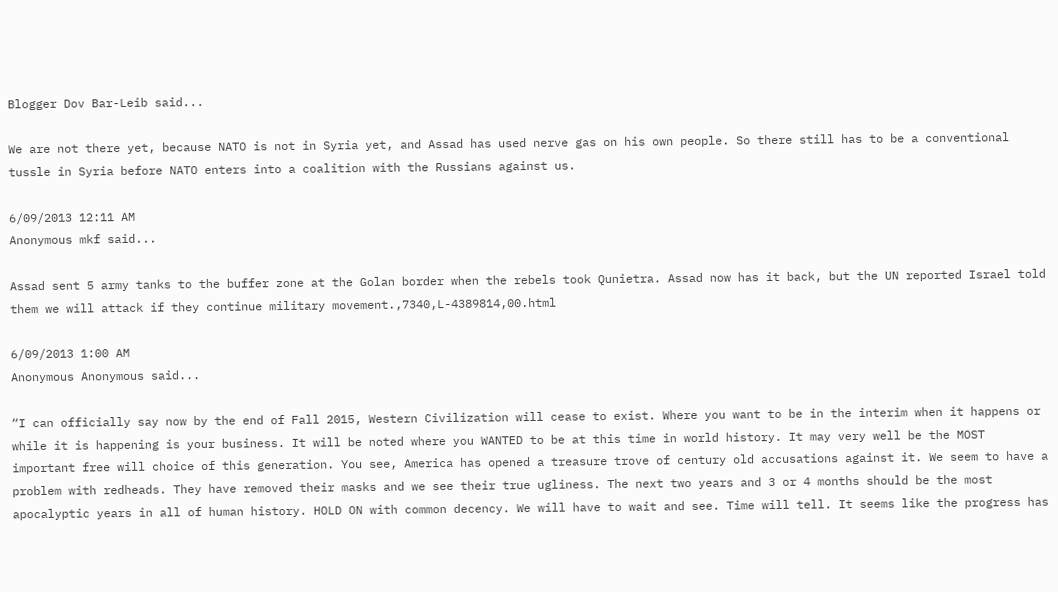Blogger Dov Bar-Leib said...

We are not there yet, because NATO is not in Syria yet, and Assad has used nerve gas on his own people. So there still has to be a conventional tussle in Syria before NATO enters into a coalition with the Russians against us.

6/09/2013 12:11 AM
Anonymous mkf said...

Assad sent 5 army tanks to the buffer zone at the Golan border when the rebels took Qunietra. Assad now has it back, but the UN reported Israel told them we will attack if they continue military movement.,7340,L-4389814,00.html

6/09/2013 1:00 AM
Anonymous Anonymous said...

“I can officially say now by the end of Fall 2015, Western Civilization will cease to exist. Where you want to be in the interim when it happens or while it is happening is your business. It will be noted where you WANTED to be at this time in world history. It may very well be the MOST important free will choice of this generation. You see, America has opened a treasure trove of century old accusations against it. We seem to have a problem with redheads. They have removed their masks and we see their true ugliness. The next two years and 3 or 4 months should be the most apocalyptic years in all of human history. HOLD ON with common decency. We will have to wait and see. Time will tell. It seems like the progress has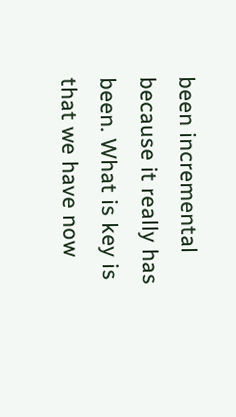been incremental because it really has been. What is key is that we have now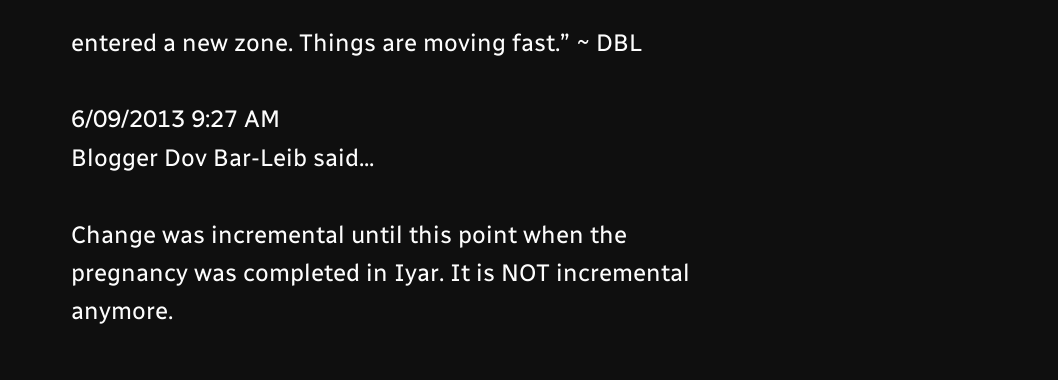entered a new zone. Things are moving fast.” ~ DBL

6/09/2013 9:27 AM
Blogger Dov Bar-Leib said...

Change was incremental until this point when the pregnancy was completed in Iyar. It is NOT incremental anymore.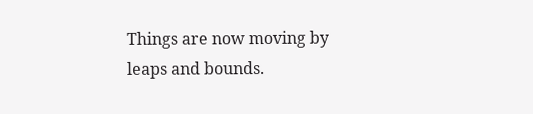Things are now moving by leaps and bounds.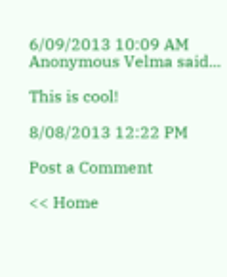6/09/2013 10:09 AM
Anonymous Velma said...

This is cool!

8/08/2013 12:22 PM

Post a Comment

<< Home